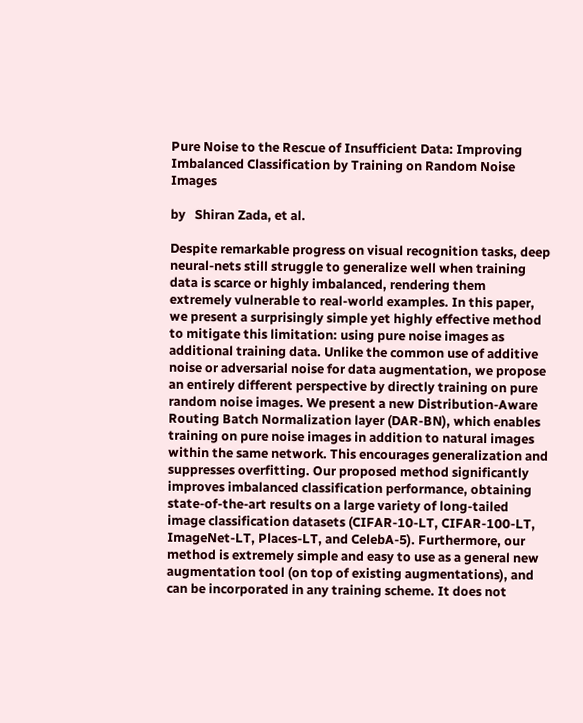Pure Noise to the Rescue of Insufficient Data: Improving Imbalanced Classification by Training on Random Noise Images

by   Shiran Zada, et al.

Despite remarkable progress on visual recognition tasks, deep neural-nets still struggle to generalize well when training data is scarce or highly imbalanced, rendering them extremely vulnerable to real-world examples. In this paper, we present a surprisingly simple yet highly effective method to mitigate this limitation: using pure noise images as additional training data. Unlike the common use of additive noise or adversarial noise for data augmentation, we propose an entirely different perspective by directly training on pure random noise images. We present a new Distribution-Aware Routing Batch Normalization layer (DAR-BN), which enables training on pure noise images in addition to natural images within the same network. This encourages generalization and suppresses overfitting. Our proposed method significantly improves imbalanced classification performance, obtaining state-of-the-art results on a large variety of long-tailed image classification datasets (CIFAR-10-LT, CIFAR-100-LT, ImageNet-LT, Places-LT, and CelebA-5). Furthermore, our method is extremely simple and easy to use as a general new augmentation tool (on top of existing augmentations), and can be incorporated in any training scheme. It does not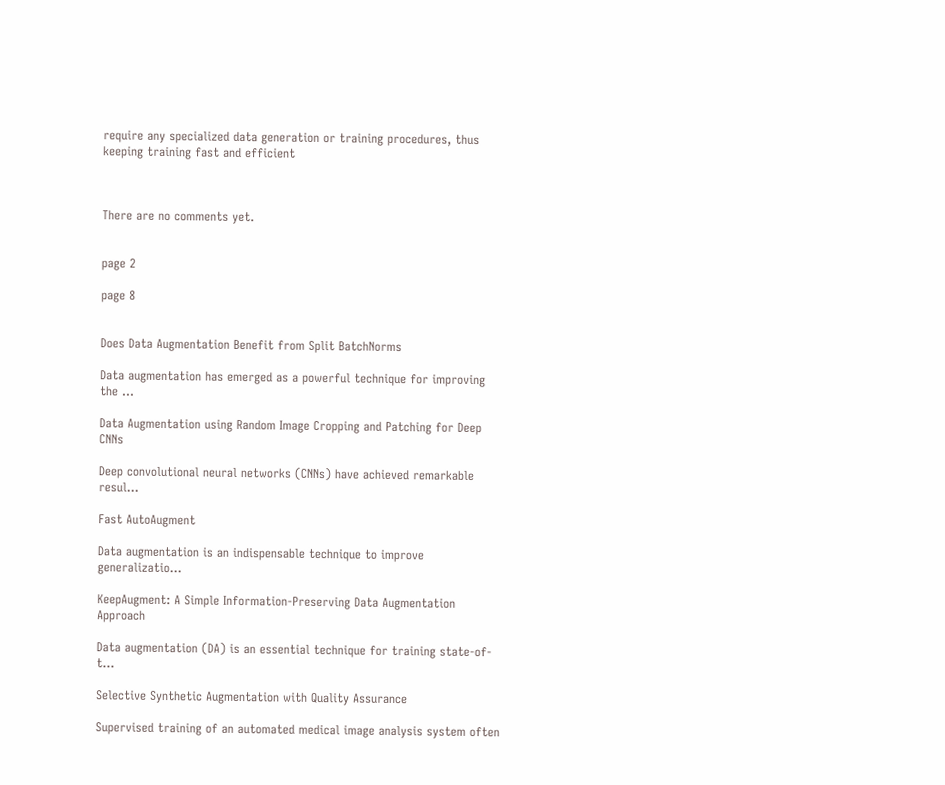require any specialized data generation or training procedures, thus keeping training fast and efficient



There are no comments yet.


page 2

page 8


Does Data Augmentation Benefit from Split BatchNorms

Data augmentation has emerged as a powerful technique for improving the ...

Data Augmentation using Random Image Cropping and Patching for Deep CNNs

Deep convolutional neural networks (CNNs) have achieved remarkable resul...

Fast AutoAugment

Data augmentation is an indispensable technique to improve generalizatio...

KeepAugment: A Simple Information-Preserving Data Augmentation Approach

Data augmentation (DA) is an essential technique for training state-of-t...

Selective Synthetic Augmentation with Quality Assurance

Supervised training of an automated medical image analysis system often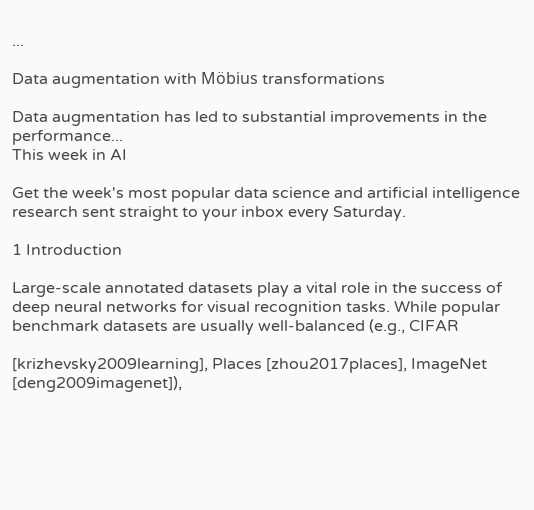...

Data augmentation with Möbius transformations

Data augmentation has led to substantial improvements in the performance...
This week in AI

Get the week's most popular data science and artificial intelligence research sent straight to your inbox every Saturday.

1 Introduction

Large-scale annotated datasets play a vital role in the success of deep neural networks for visual recognition tasks. While popular benchmark datasets are usually well-balanced (e.g., CIFAR

[krizhevsky2009learning], Places [zhou2017places], ImageNet [deng2009imagenet]),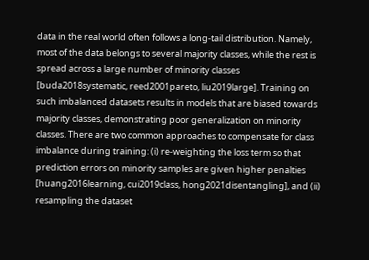data in the real world often follows a long-tail distribution. Namely, most of the data belongs to several majority classes, while the rest is spread across a large number of minority classes [buda2018systematic, reed2001pareto, liu2019large]. Training on such imbalanced datasets results in models that are biased towards majority classes, demonstrating poor generalization on minority classes. There are two common approaches to compensate for class imbalance during training: (i) re-weighting the loss term so that prediction errors on minority samples are given higher penalties [huang2016learning, cui2019class, hong2021disentangling], and (ii) resampling the dataset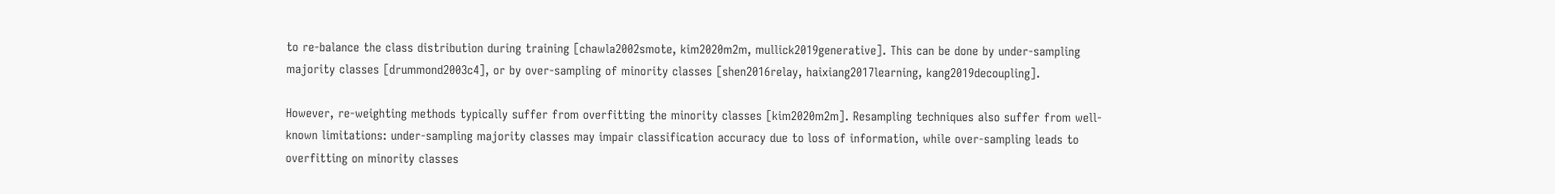to re-balance the class distribution during training [chawla2002smote, kim2020m2m, mullick2019generative]. This can be done by under-sampling majority classes [drummond2003c4], or by over-sampling of minority classes [shen2016relay, haixiang2017learning, kang2019decoupling].

However, re-weighting methods typically suffer from overfitting the minority classes [kim2020m2m]. Resampling techniques also suffer from well-known limitations: under-sampling majority classes may impair classification accuracy due to loss of information, while over-sampling leads to overfitting on minority classes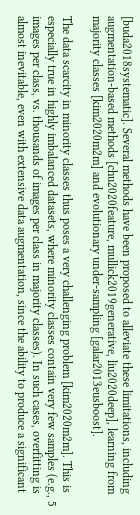[buda2018systematic]. Several methods have been proposed to alleviate these limitations, including augmentation-based methods [chu2020feature, mullick2019generative, liu2020deep], learning from majority classes [kim2020m2m] and evolutionary under-sampling [galar2013eusboost].

The data scarcity in minority classes thus poses a very challenging problem [kim2020m2m]. This is especially true in highly imbalanced datasets, where minority classes contain very few samples (e.g., 5 images per class, vs. thousands of images per class in majority classes). In such cases, overfitting is almost inevitable, even with extensive data augmentation, since the ability to produce a significant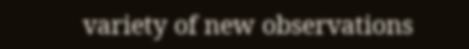variety of new observations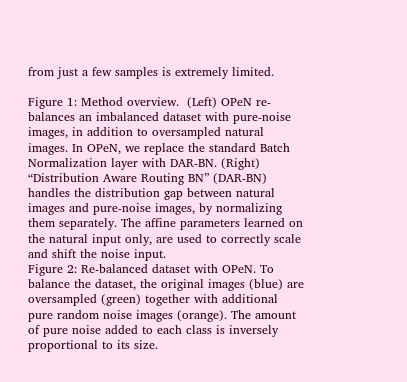from just a few samples is extremely limited.

Figure 1: Method overview.  (Left) OPeN re-balances an imbalanced dataset with pure-noise images, in addition to oversampled natural images. In OPeN, we replace the standard Batch Normalization layer with DAR-BN. (Right) “Distribution Aware Routing BN” (DAR-BN) handles the distribution gap between natural images and pure-noise images, by normalizing them separately. The affine parameters learned on the natural input only, are used to correctly scale and shift the noise input.
Figure 2: Re-balanced dataset with OPeN. To balance the dataset, the original images (blue) are oversampled (green) together with additional pure random noise images (orange). The amount of pure noise added to each class is inversely proportional to its size.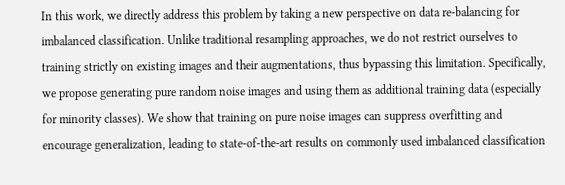In this work, we directly address this problem by taking a new perspective on data re-balancing for imbalanced classification. Unlike traditional resampling approaches, we do not restrict ourselves to training strictly on existing images and their augmentations, thus bypassing this limitation. Specifically, we propose generating pure random noise images and using them as additional training data (especially for minority classes). We show that training on pure noise images can suppress overfitting and encourage generalization, leading to state-of-the-art results on commonly used imbalanced classification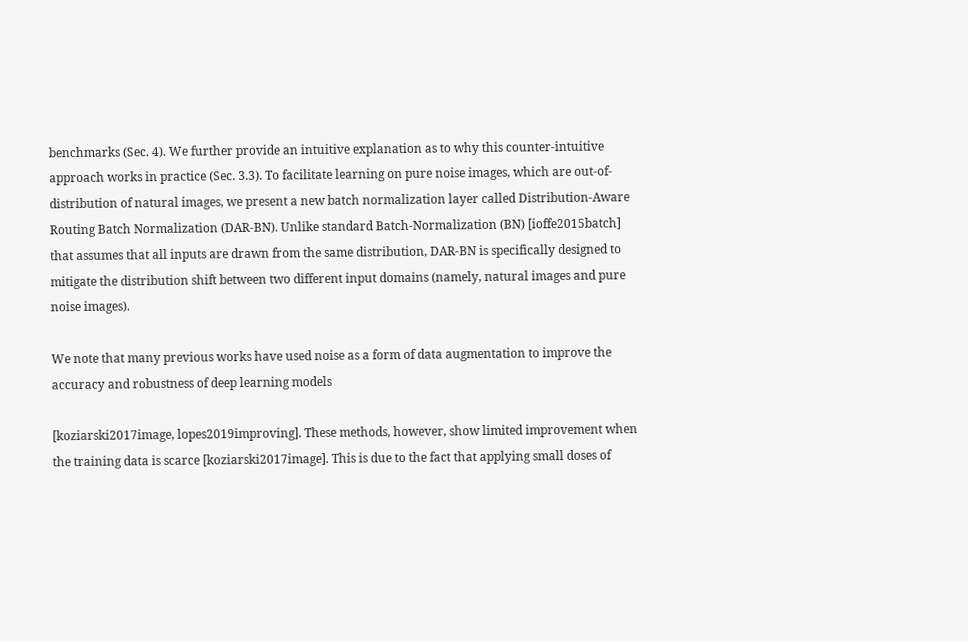benchmarks (Sec. 4). We further provide an intuitive explanation as to why this counter-intuitive approach works in practice (Sec. 3.3). To facilitate learning on pure noise images, which are out-of-distribution of natural images, we present a new batch normalization layer called Distribution-Aware Routing Batch Normalization (DAR-BN). Unlike standard Batch-Normalization (BN) [ioffe2015batch] that assumes that all inputs are drawn from the same distribution, DAR-BN is specifically designed to mitigate the distribution shift between two different input domains (namely, natural images and pure noise images).

We note that many previous works have used noise as a form of data augmentation to improve the accuracy and robustness of deep learning models

[koziarski2017image, lopes2019improving]. These methods, however, show limited improvement when the training data is scarce [koziarski2017image]. This is due to the fact that applying small doses of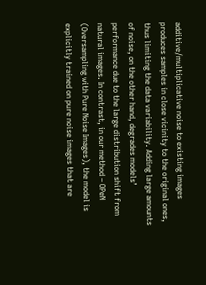additive/multiplicative noise to existing images produces samples in close vicinity to the original ones, thus limiting the data variability. Adding large amounts of noise, on the other hand, degrades models’ performance due to the large distribution shift from natural images. In contrast, in our method – OPeN (Oversampling with Pure Noise Images), the model is explicitly trained on pure noise images that are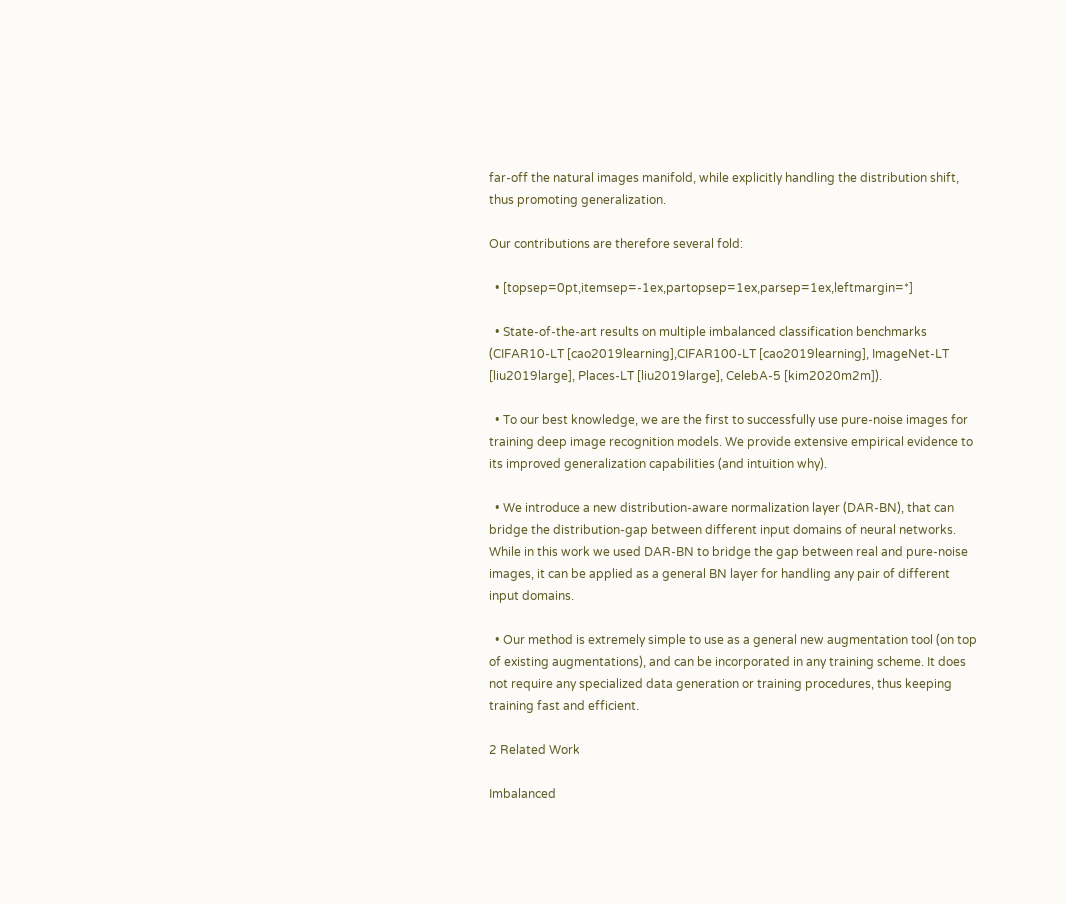far-off the natural images manifold, while explicitly handling the distribution shift, thus promoting generalization.

Our contributions are therefore several fold:

  • [topsep=0pt,itemsep=-1ex,partopsep=1ex,parsep=1ex,leftmargin=*]

  • State-of-the-art results on multiple imbalanced classification benchmarks (CIFAR10-LT [cao2019learning],CIFAR100-LT [cao2019learning], ImageNet-LT [liu2019large], Places-LT [liu2019large], CelebA-5 [kim2020m2m]).

  • To our best knowledge, we are the first to successfully use pure-noise images for training deep image recognition models. We provide extensive empirical evidence to its improved generalization capabilities (and intuition why).

  • We introduce a new distribution-aware normalization layer (DAR-BN), that can bridge the distribution-gap between different input domains of neural networks. While in this work we used DAR-BN to bridge the gap between real and pure-noise images, it can be applied as a general BN layer for handling any pair of different input domains.

  • Our method is extremely simple to use as a general new augmentation tool (on top of existing augmentations), and can be incorporated in any training scheme. It does not require any specialized data generation or training procedures, thus keeping training fast and efficient.

2 Related Work

Imbalanced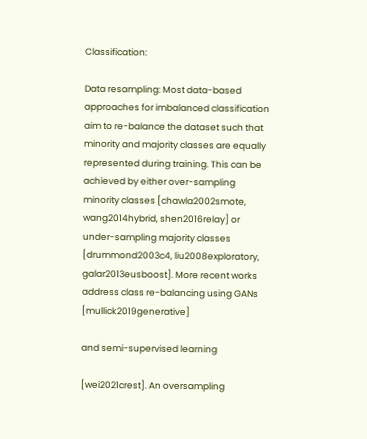Classification:

Data resampling: Most data-based approaches for imbalanced classification aim to re-balance the dataset such that minority and majority classes are equally represented during training. This can be achieved by either over-sampling minority classes [chawla2002smote, wang2014hybrid, shen2016relay] or under-sampling majority classes [drummond2003c4, liu2008exploratory, galar2013eusboost]. More recent works address class re-balancing using GANs [mullick2019generative]

and semi-supervised learning

[wei2021crest]. An oversampling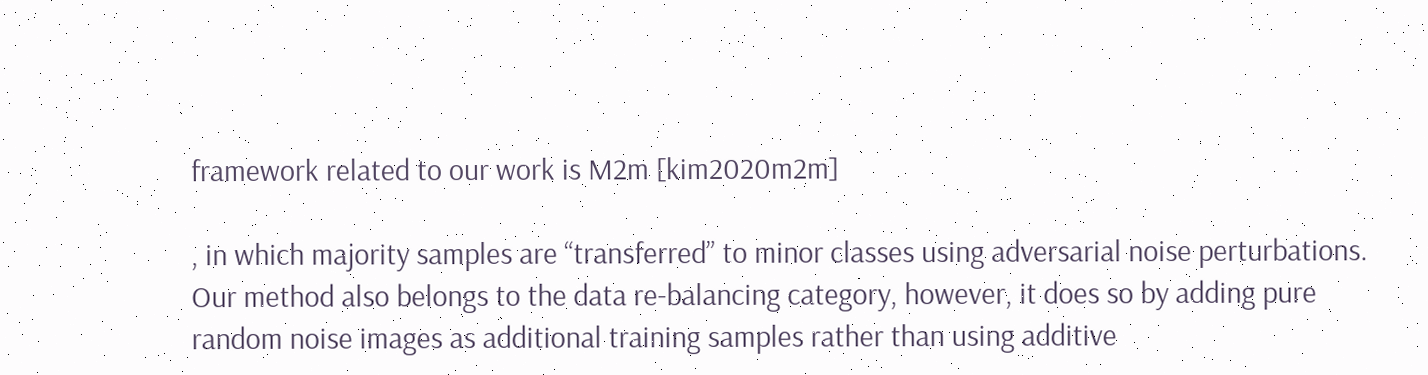framework related to our work is M2m [kim2020m2m]

, in which majority samples are “transferred” to minor classes using adversarial noise perturbations. Our method also belongs to the data re-balancing category, however, it does so by adding pure random noise images as additional training samples rather than using additive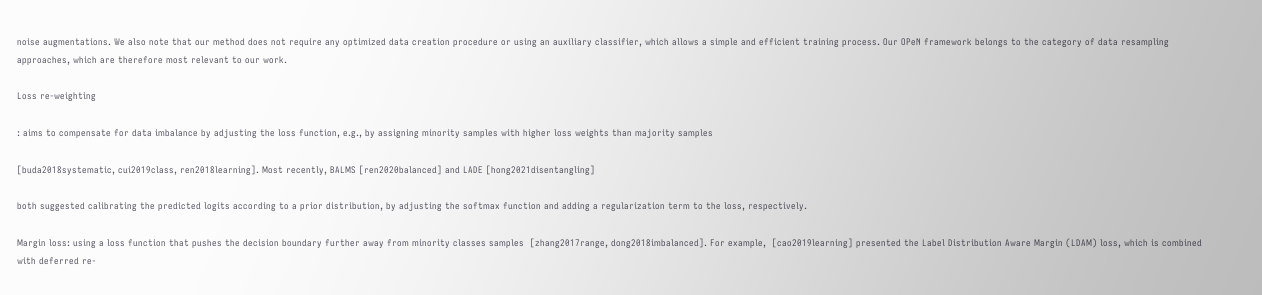noise augmentations. We also note that our method does not require any optimized data creation procedure or using an auxiliary classifier, which allows a simple and efficient training process. Our OPeN framework belongs to the category of data resampling approaches, which are therefore most relevant to our work.

Loss re-weighting

: aims to compensate for data imbalance by adjusting the loss function, e.g., by assigning minority samples with higher loss weights than majority samples

[buda2018systematic, cui2019class, ren2018learning]. Most recently, BALMS [ren2020balanced] and LADE [hong2021disentangling]

both suggested calibrating the predicted logits according to a prior distribution, by adjusting the softmax function and adding a regularization term to the loss, respectively.

Margin loss: using a loss function that pushes the decision boundary further away from minority classes samples  [zhang2017range, dong2018imbalanced]. For example,  [cao2019learning] presented the Label Distribution Aware Margin (LDAM) loss, which is combined with deferred re-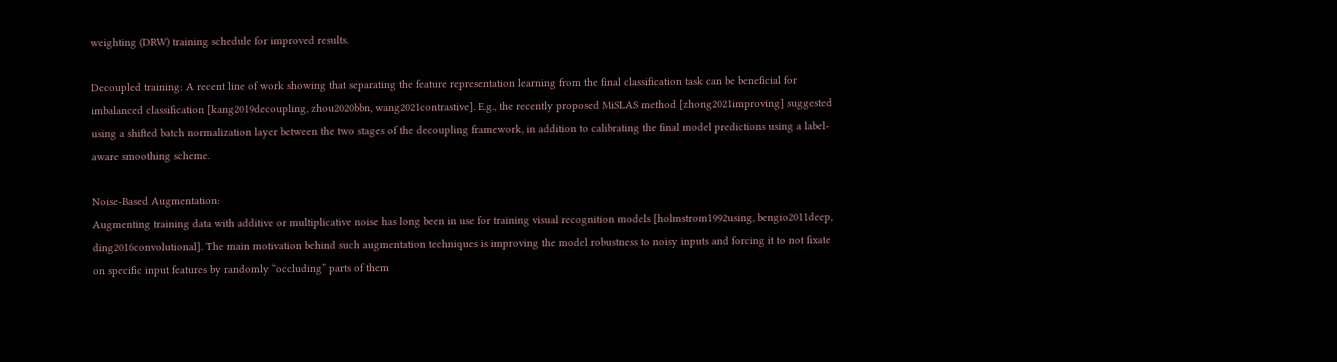weighting (DRW) training schedule for improved results.

Decoupled training: A recent line of work showing that separating the feature representation learning from the final classification task can be beneficial for imbalanced classification [kang2019decoupling, zhou2020bbn, wang2021contrastive]. E.g., the recently proposed MiSLAS method [zhong2021improving] suggested using a shifted batch normalization layer between the two stages of the decoupling framework, in addition to calibrating the final model predictions using a label-aware smoothing scheme.

Noise-Based Augmentation:
Augmenting training data with additive or multiplicative noise has long been in use for training visual recognition models [holmstrom1992using, bengio2011deep, ding2016convolutional]. The main motivation behind such augmentation techniques is improving the model robustness to noisy inputs and forcing it to not fixate on specific input features by randomly “occluding” parts of them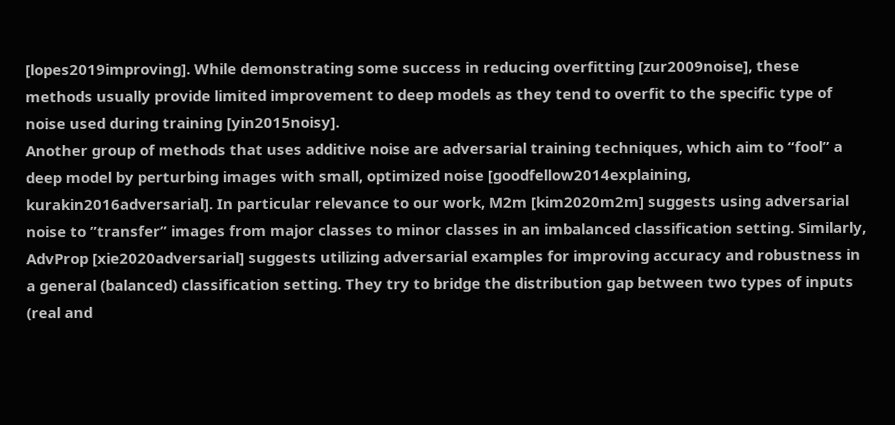[lopes2019improving]. While demonstrating some success in reducing overfitting [zur2009noise], these methods usually provide limited improvement to deep models as they tend to overfit to the specific type of noise used during training [yin2015noisy].
Another group of methods that uses additive noise are adversarial training techniques, which aim to “fool” a deep model by perturbing images with small, optimized noise [goodfellow2014explaining, kurakin2016adversarial]. In particular relevance to our work, M2m [kim2020m2m] suggests using adversarial noise to ”transfer” images from major classes to minor classes in an imbalanced classification setting. Similarly, AdvProp [xie2020adversarial] suggests utilizing adversarial examples for improving accuracy and robustness in a general (balanced) classification setting. They try to bridge the distribution gap between two types of inputs (real and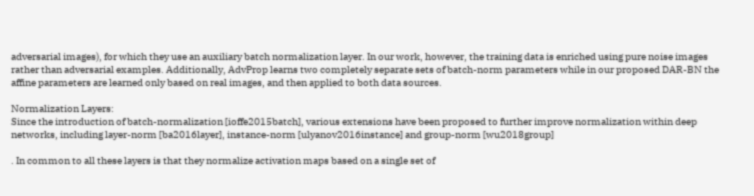adversarial images), for which they use an auxiliary batch normalization layer. In our work, however, the training data is enriched using pure noise images rather than adversarial examples. Additionally, AdvProp learns two completely separate sets of batch-norm parameters while in our proposed DAR-BN the affine parameters are learned only based on real images, and then applied to both data sources.

Normalization Layers:
Since the introduction of batch-normalization [ioffe2015batch], various extensions have been proposed to further improve normalization within deep networks, including layer-norm [ba2016layer], instance-norm [ulyanov2016instance] and group-norm [wu2018group]

. In common to all these layers is that they normalize activation maps based on a single set of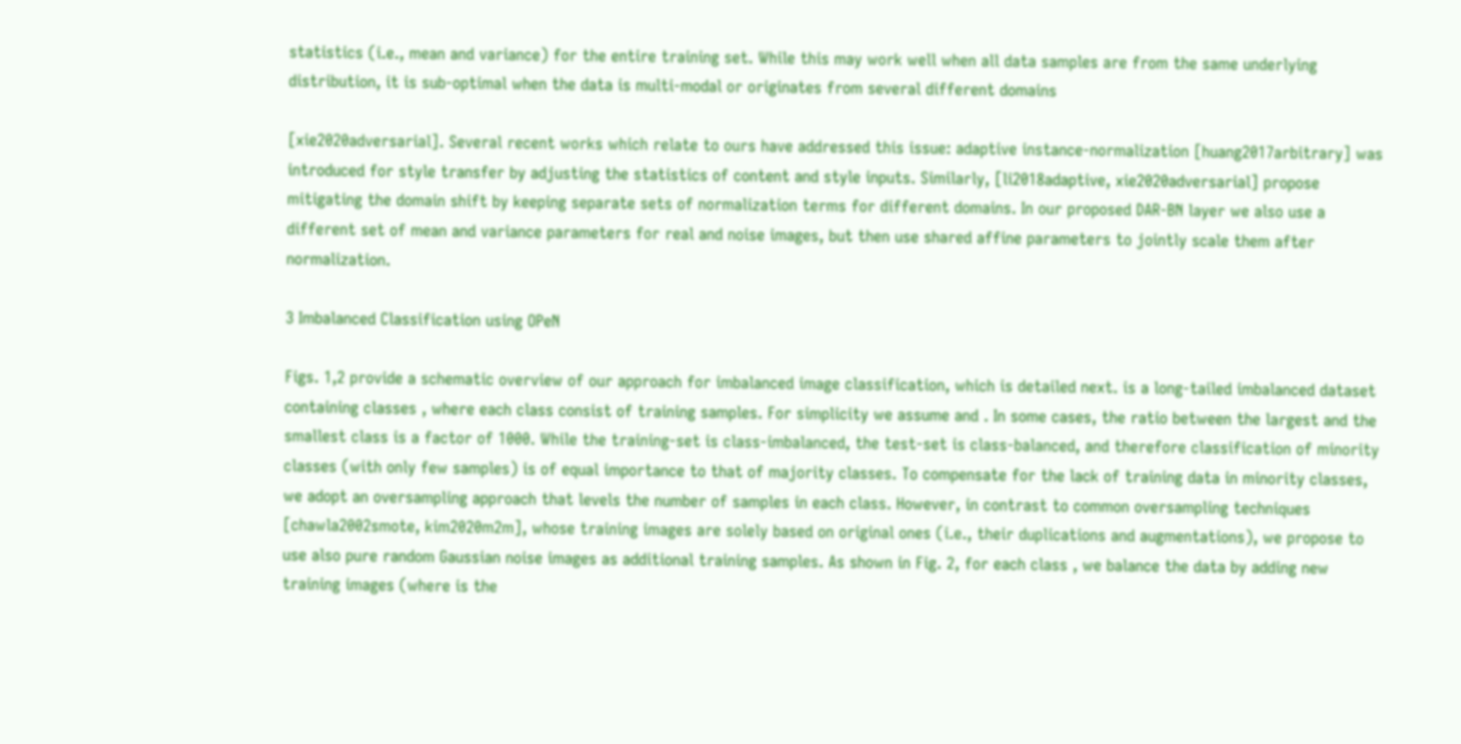statistics (i.e., mean and variance) for the entire training set. While this may work well when all data samples are from the same underlying distribution, it is sub-optimal when the data is multi-modal or originates from several different domains

[xie2020adversarial]. Several recent works which relate to ours have addressed this issue: adaptive instance-normalization [huang2017arbitrary] was introduced for style transfer by adjusting the statistics of content and style inputs. Similarly, [li2018adaptive, xie2020adversarial] propose mitigating the domain shift by keeping separate sets of normalization terms for different domains. In our proposed DAR-BN layer we also use a different set of mean and variance parameters for real and noise images, but then use shared affine parameters to jointly scale them after normalization.

3 Imbalanced Classification using OPeN

Figs. 1,2 provide a schematic overview of our approach for imbalanced image classification, which is detailed next. is a long-tailed imbalanced dataset containing classes , where each class consist of training samples. For simplicity we assume and . In some cases, the ratio between the largest and the smallest class is a factor of 1000. While the training-set is class-imbalanced, the test-set is class-balanced, and therefore classification of minority classes (with only few samples) is of equal importance to that of majority classes. To compensate for the lack of training data in minority classes, we adopt an oversampling approach that levels the number of samples in each class. However, in contrast to common oversampling techniques [chawla2002smote, kim2020m2m], whose training images are solely based on original ones (i.e., their duplications and augmentations), we propose to use also pure random Gaussian noise images as additional training samples. As shown in Fig. 2, for each class , we balance the data by adding new training images (where is the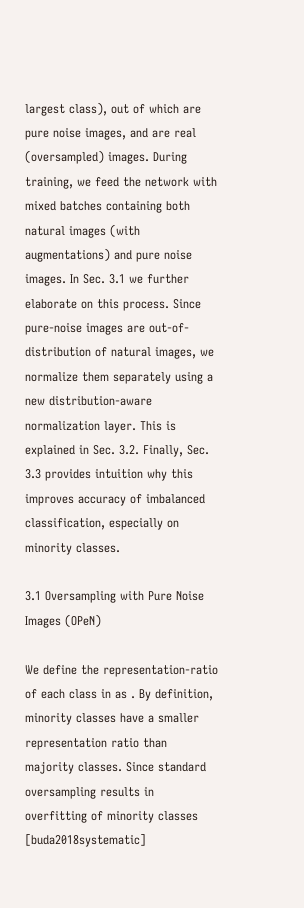largest class), out of which are pure noise images, and are real (oversampled) images. During training, we feed the network with mixed batches containing both natural images (with augmentations) and pure noise images. In Sec. 3.1 we further elaborate on this process. Since pure-noise images are out-of-distribution of natural images, we normalize them separately using a new distribution-aware normalization layer. This is explained in Sec. 3.2. Finally, Sec. 3.3 provides intuition why this improves accuracy of imbalanced classification, especially on minority classes.

3.1 Oversampling with Pure Noise Images (OPeN)

We define the representation-ratio of each class in as . By definition, minority classes have a smaller representation ratio than majority classes. Since standard oversampling results in overfitting of minority classes [buda2018systematic]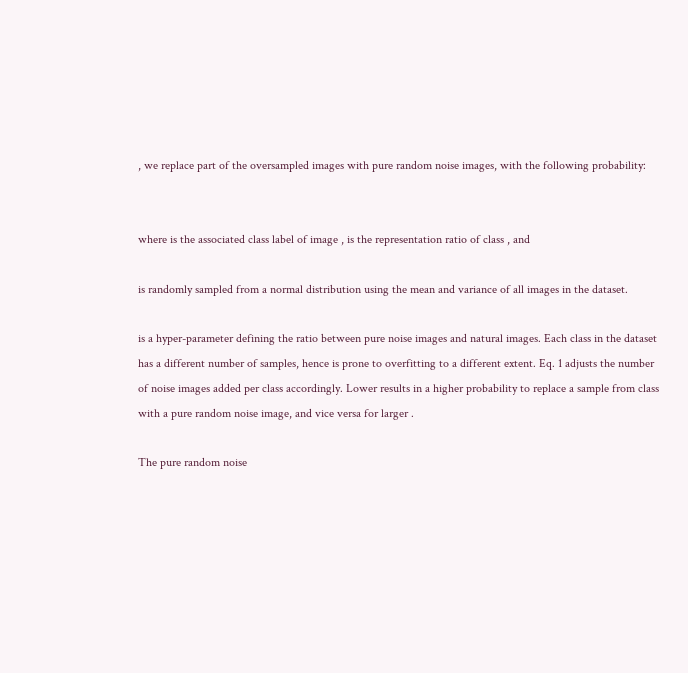, we replace part of the oversampled images with pure random noise images, with the following probability:


where is the associated class label of image , is the representation ratio of class , and

is randomly sampled from a normal distribution using the mean and variance of all images in the dataset.

is a hyper-parameter defining the ratio between pure noise images and natural images. Each class in the dataset has a different number of samples, hence is prone to overfitting to a different extent. Eq. 1 adjusts the number of noise images added per class accordingly. Lower results in a higher probability to replace a sample from class with a pure random noise image, and vice versa for larger .

The pure random noise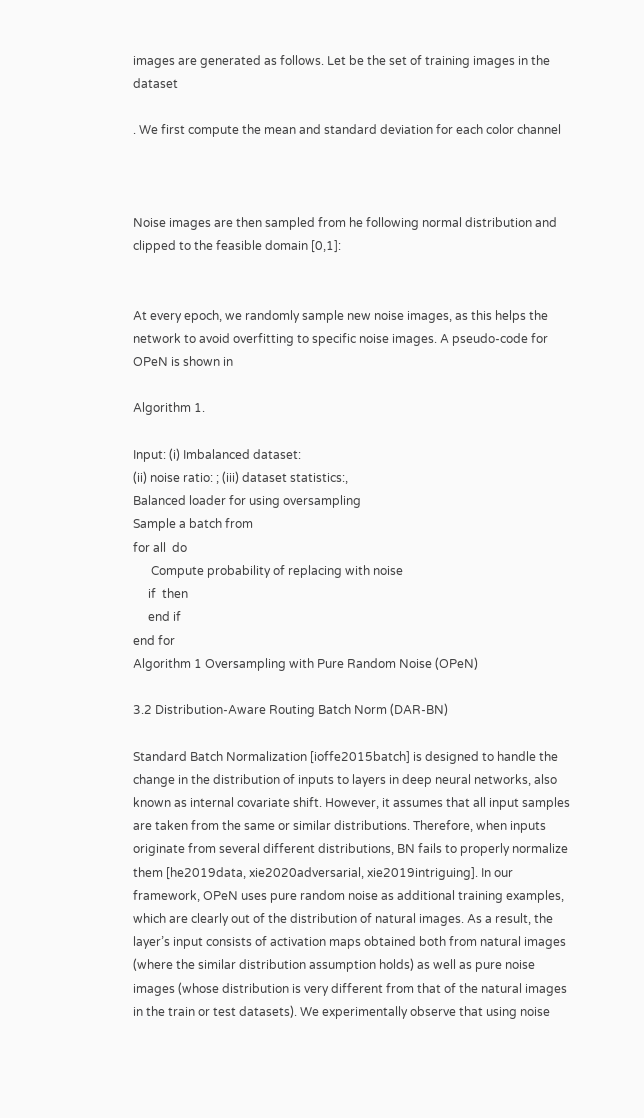images are generated as follows. Let be the set of training images in the dataset

. We first compute the mean and standard deviation for each color channel



Noise images are then sampled from he following normal distribution and clipped to the feasible domain [0,1]:


At every epoch, we randomly sample new noise images, as this helps the network to avoid overfitting to specific noise images. A pseudo-code for OPeN is shown in

Algorithm 1.

Input: (i) Imbalanced dataset:
(ii) noise ratio: ; (iii) dataset statistics:,
Balanced loader for using oversampling
Sample a batch from
for all  do
      Compute probability of replacing with noise
     if  then
     end if
end for
Algorithm 1 Oversampling with Pure Random Noise (OPeN)

3.2 Distribution-Aware Routing Batch Norm (DAR-BN)

Standard Batch Normalization [ioffe2015batch] is designed to handle the change in the distribution of inputs to layers in deep neural networks, also known as internal covariate shift. However, it assumes that all input samples are taken from the same or similar distributions. Therefore, when inputs originate from several different distributions, BN fails to properly normalize them [he2019data, xie2020adversarial, xie2019intriguing]. In our framework, OPeN uses pure random noise as additional training examples, which are clearly out of the distribution of natural images. As a result, the layer’s input consists of activation maps obtained both from natural images (where the similar distribution assumption holds) as well as pure noise images (whose distribution is very different from that of the natural images in the train or test datasets). We experimentally observe that using noise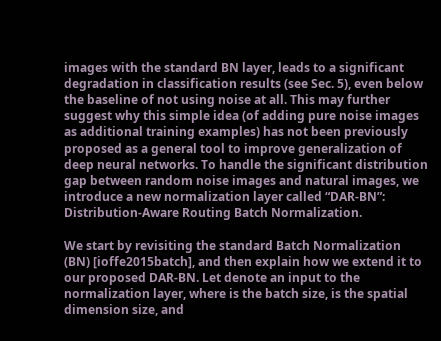images with the standard BN layer, leads to a significant degradation in classification results (see Sec. 5), even below the baseline of not using noise at all. This may further suggest why this simple idea (of adding pure noise images as additional training examples) has not been previously proposed as a general tool to improve generalization of deep neural networks. To handle the significant distribution gap between random noise images and natural images, we introduce a new normalization layer called “DAR-BN”: Distribution-Aware Routing Batch Normalization.

We start by revisiting the standard Batch Normalization (BN) [ioffe2015batch], and then explain how we extend it to our proposed DAR-BN. Let denote an input to the normalization layer, where is the batch size, is the spatial dimension size, and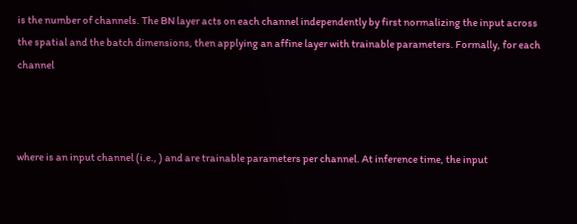is the number of channels. The BN layer acts on each channel independently by first normalizing the input across the spatial and the batch dimensions, then applying an affine layer with trainable parameters. Formally, for each channel



where is an input channel (i.e., ) and are trainable parameters per channel. At inference time, the input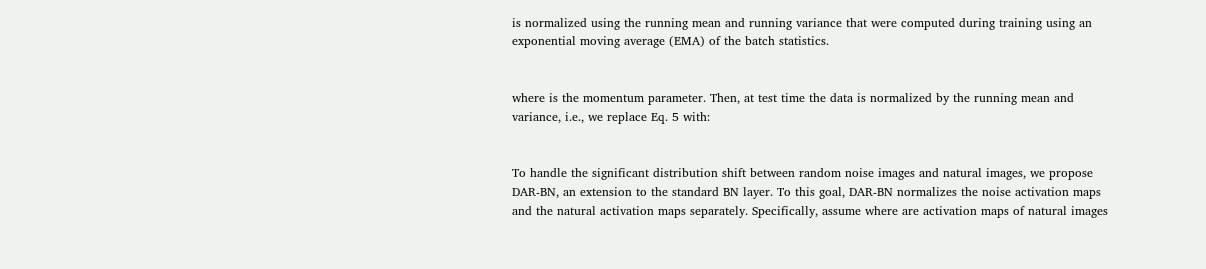is normalized using the running mean and running variance that were computed during training using an exponential moving average (EMA) of the batch statistics.


where is the momentum parameter. Then, at test time the data is normalized by the running mean and variance, i.e., we replace Eq. 5 with:


To handle the significant distribution shift between random noise images and natural images, we propose DAR-BN, an extension to the standard BN layer. To this goal, DAR-BN normalizes the noise activation maps and the natural activation maps separately. Specifically, assume where are activation maps of natural images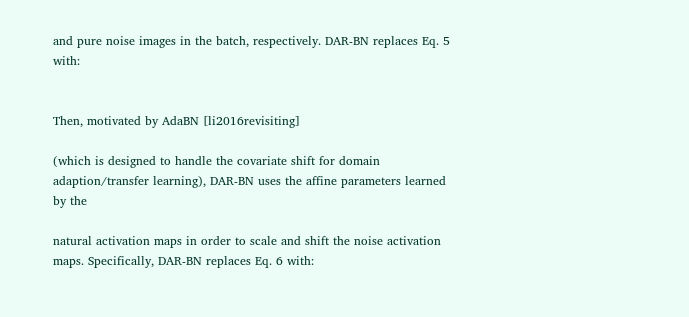and pure noise images in the batch, respectively. DAR-BN replaces Eq. 5 with:


Then, motivated by AdaBN [li2016revisiting]

(which is designed to handle the covariate shift for domain adaption/transfer learning), DAR-BN uses the affine parameters learned by the

natural activation maps in order to scale and shift the noise activation maps. Specifically, DAR-BN replaces Eq. 6 with: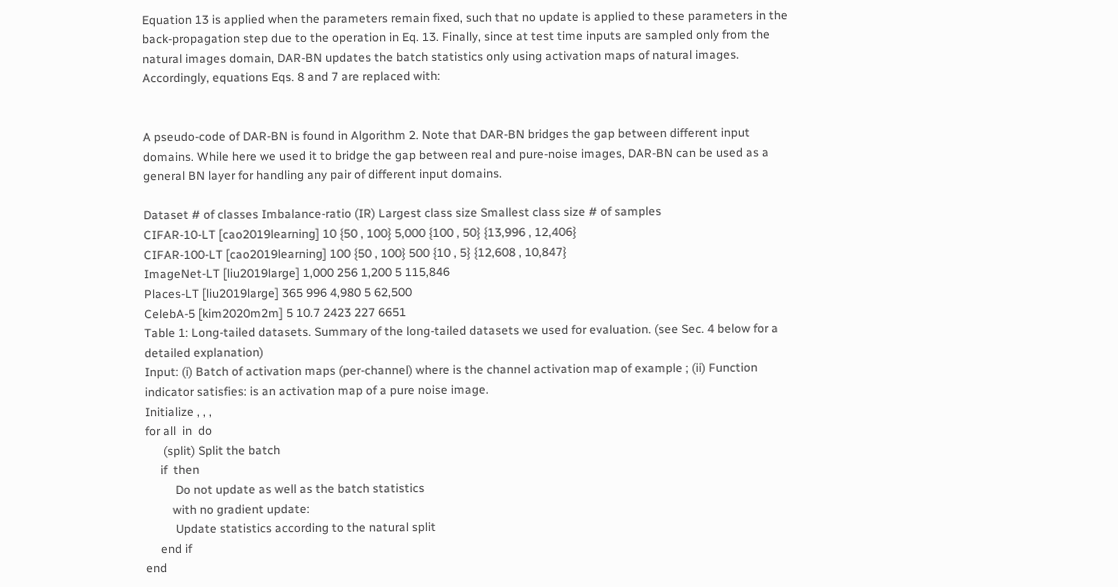Equation 13 is applied when the parameters remain fixed, such that no update is applied to these parameters in the back-propagation step due to the operation in Eq. 13. Finally, since at test time inputs are sampled only from the natural images domain, DAR-BN updates the batch statistics only using activation maps of natural images. Accordingly, equations Eqs. 8 and 7 are replaced with:


A pseudo-code of DAR-BN is found in Algorithm 2. Note that DAR-BN bridges the gap between different input domains. While here we used it to bridge the gap between real and pure-noise images, DAR-BN can be used as a general BN layer for handling any pair of different input domains.

Dataset # of classes Imbalance-ratio (IR) Largest class size Smallest class size # of samples
CIFAR-10-LT [cao2019learning] 10 {50 , 100} 5,000 {100 , 50} {13,996 , 12,406}
CIFAR-100-LT [cao2019learning] 100 {50 , 100} 500 {10 , 5} {12,608 , 10,847}
ImageNet-LT [liu2019large] 1,000 256 1,200 5 115,846
Places-LT [liu2019large] 365 996 4,980 5 62,500
CelebA-5 [kim2020m2m] 5 10.7 2423 227 6651
Table 1: Long-tailed datasets. Summary of the long-tailed datasets we used for evaluation. (see Sec. 4 below for a detailed explanation)
Input: (i) Batch of activation maps (per-channel) where is the channel activation map of example ; (ii) Function indicator satisfies: is an activation map of a pure noise image.
Initialize , , ,
for all  in  do
      (split) Split the batch
     if  then
          Do not update as well as the batch statistics
         with no gradient update:
          Update statistics according to the natural split
     end if
end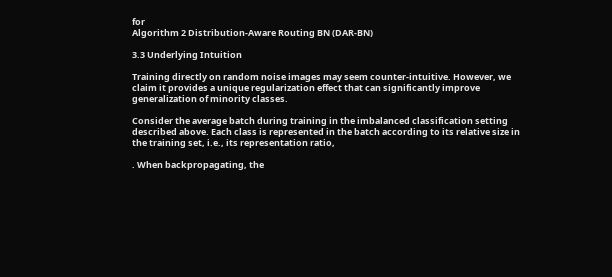for
Algorithm 2 Distribution-Aware Routing BN (DAR-BN)

3.3 Underlying Intuition

Training directly on random noise images may seem counter-intuitive. However, we claim it provides a unique regularization effect that can significantly improve generalization of minority classes.

Consider the average batch during training in the imbalanced classification setting described above. Each class is represented in the batch according to its relative size in the training set, i.e., its representation ratio,

. When backpropagating, the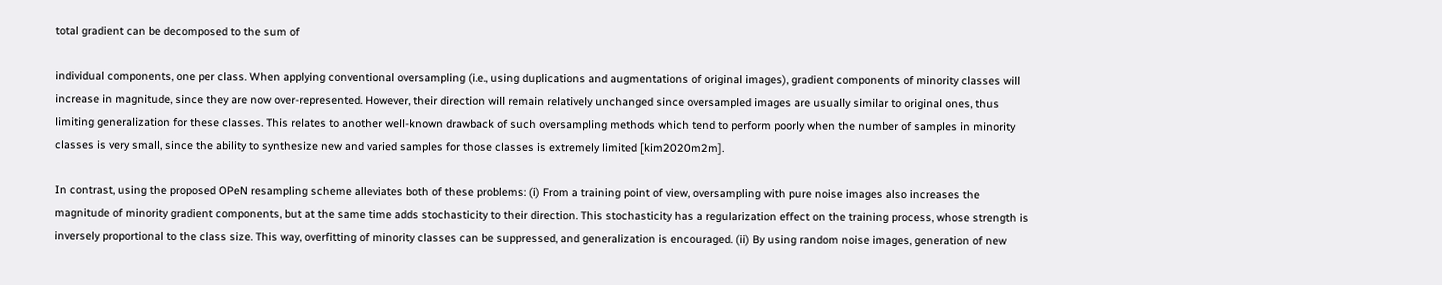total gradient can be decomposed to the sum of

individual components, one per class. When applying conventional oversampling (i.e., using duplications and augmentations of original images), gradient components of minority classes will increase in magnitude, since they are now over-represented. However, their direction will remain relatively unchanged since oversampled images are usually similar to original ones, thus limiting generalization for these classes. This relates to another well-known drawback of such oversampling methods which tend to perform poorly when the number of samples in minority classes is very small, since the ability to synthesize new and varied samples for those classes is extremely limited [kim2020m2m].

In contrast, using the proposed OPeN resampling scheme alleviates both of these problems: (i) From a training point of view, oversampling with pure noise images also increases the magnitude of minority gradient components, but at the same time adds stochasticity to their direction. This stochasticity has a regularization effect on the training process, whose strength is inversely proportional to the class size. This way, overfitting of minority classes can be suppressed, and generalization is encouraged. (ii) By using random noise images, generation of new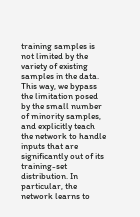training samples is not limited by the variety of existing samples in the data. This way, we bypass the limitation posed by the small number of minority samples, and explicitly teach the network to handle inputs that are significantly out of its training-set distribution. In particular, the network learns to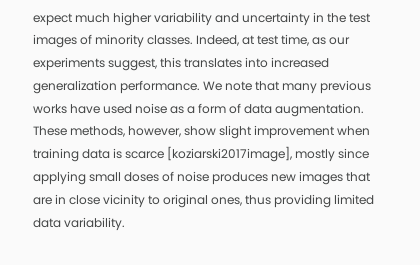expect much higher variability and uncertainty in the test images of minority classes. Indeed, at test time, as our experiments suggest, this translates into increased generalization performance. We note that many previous works have used noise as a form of data augmentation. These methods, however, show slight improvement when training data is scarce [koziarski2017image], mostly since applying small doses of noise produces new images that are in close vicinity to original ones, thus providing limited data variability.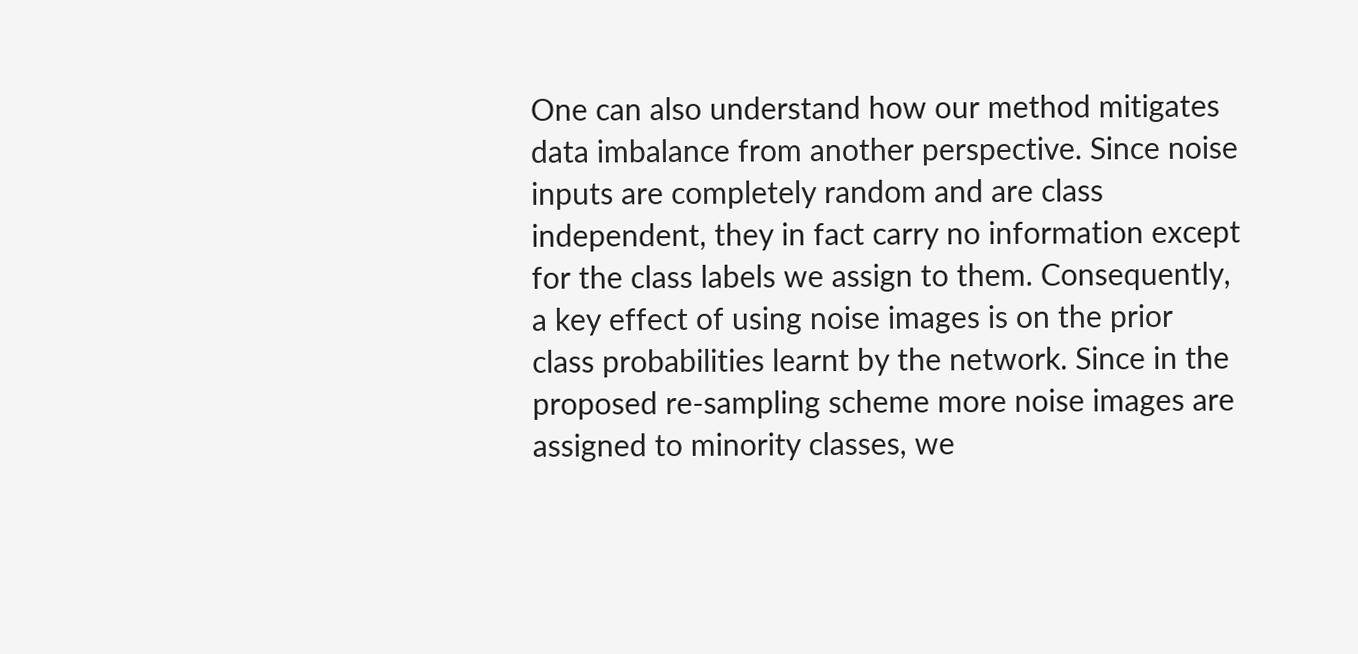One can also understand how our method mitigates data imbalance from another perspective. Since noise inputs are completely random and are class independent, they in fact carry no information except for the class labels we assign to them. Consequently, a key effect of using noise images is on the prior class probabilities learnt by the network. Since in the proposed re-sampling scheme more noise images are assigned to minority classes, we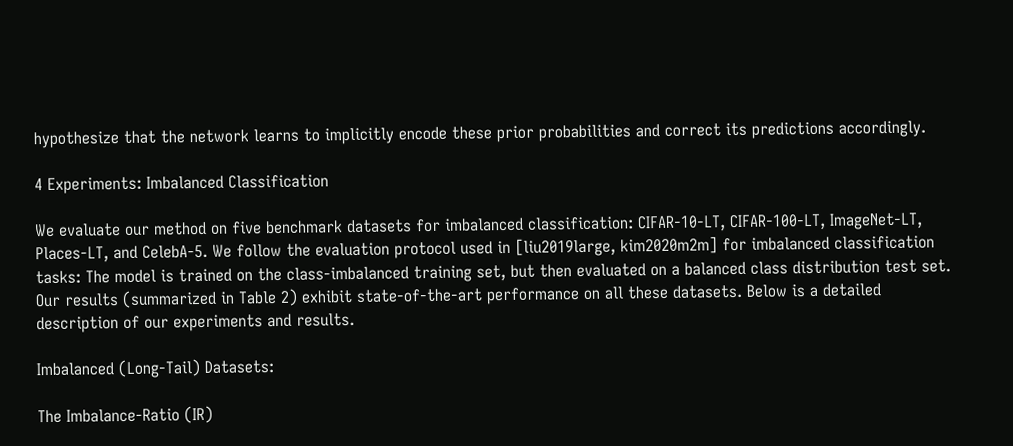hypothesize that the network learns to implicitly encode these prior probabilities and correct its predictions accordingly.

4 Experiments: Imbalanced Classification

We evaluate our method on five benchmark datasets for imbalanced classification: CIFAR-10-LT, CIFAR-100-LT, ImageNet-LT, Places-LT, and CelebA-5. We follow the evaluation protocol used in [liu2019large, kim2020m2m] for imbalanced classification tasks: The model is trained on the class-imbalanced training set, but then evaluated on a balanced class distribution test set. Our results (summarized in Table 2) exhibit state-of-the-art performance on all these datasets. Below is a detailed description of our experiments and results.

Imbalanced (Long-Tail) Datasets:

The Imbalance-Ratio (IR)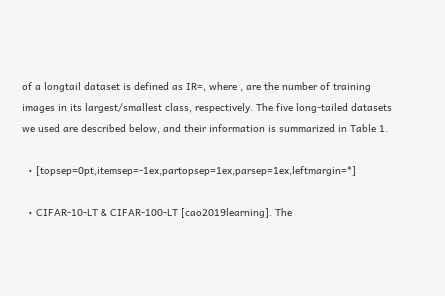of a longtail dataset is defined as IR=, where , are the number of training images in its largest/smallest class, respectively. The five long-tailed datasets we used are described below, and their information is summarized in Table 1.

  • [topsep=0pt,itemsep=-1ex,partopsep=1ex,parsep=1ex,leftmargin=*]

  • CIFAR-10-LT & CIFAR-100-LT [cao2019learning]. The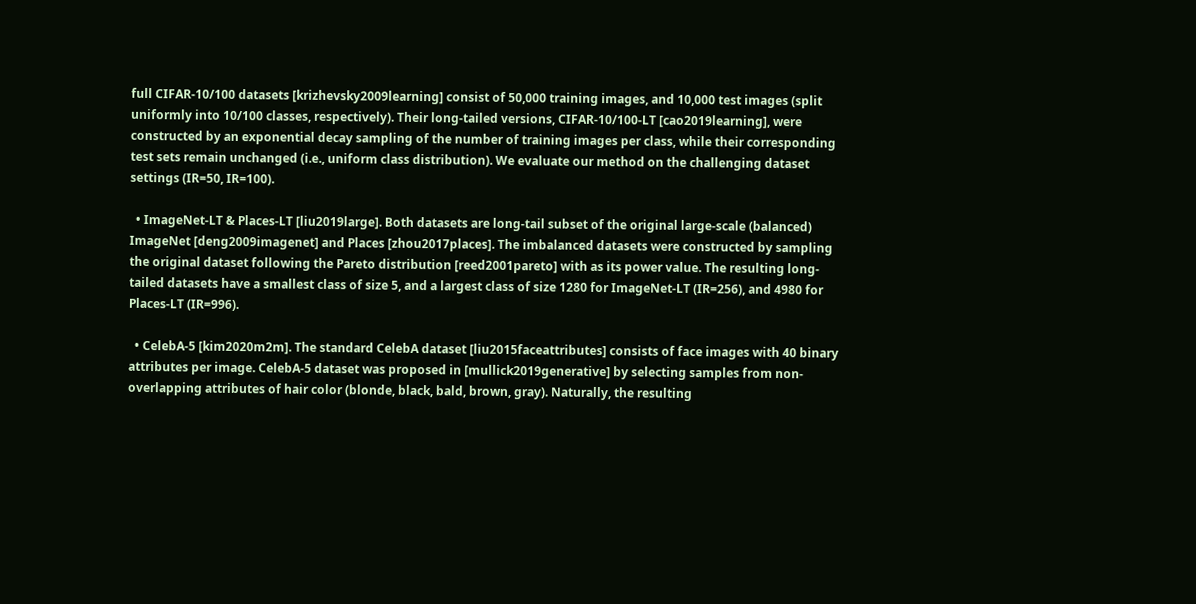full CIFAR-10/100 datasets [krizhevsky2009learning] consist of 50,000 training images, and 10,000 test images (split uniformly into 10/100 classes, respectively). Their long-tailed versions, CIFAR-10/100-LT [cao2019learning], were constructed by an exponential decay sampling of the number of training images per class, while their corresponding test sets remain unchanged (i.e., uniform class distribution). We evaluate our method on the challenging dataset settings (IR=50, IR=100).

  • ImageNet-LT & Places-LT [liu2019large]. Both datasets are long-tail subset of the original large-scale (balanced) ImageNet [deng2009imagenet] and Places [zhou2017places]. The imbalanced datasets were constructed by sampling the original dataset following the Pareto distribution [reed2001pareto] with as its power value. The resulting long-tailed datasets have a smallest class of size 5, and a largest class of size 1280 for ImageNet-LT (IR=256), and 4980 for Places-LT (IR=996).

  • CelebA-5 [kim2020m2m]. The standard CelebA dataset [liu2015faceattributes] consists of face images with 40 binary attributes per image. CelebA-5 dataset was proposed in [mullick2019generative] by selecting samples from non-overlapping attributes of hair color (blonde, black, bald, brown, gray). Naturally, the resulting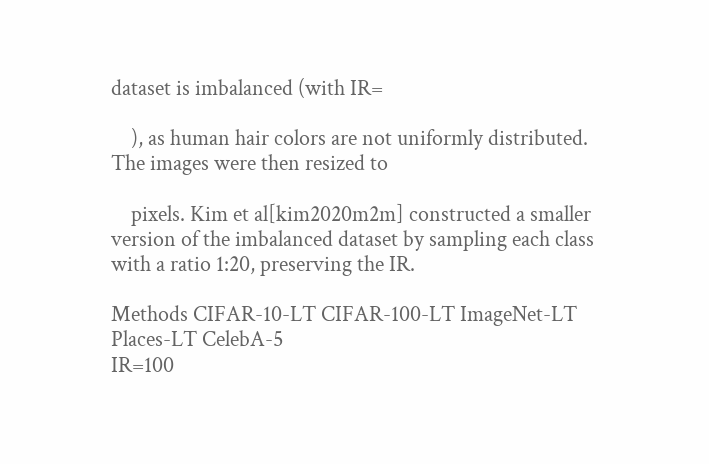dataset is imbalanced (with IR=

    ), as human hair colors are not uniformly distributed. The images were then resized to

    pixels. Kim et al[kim2020m2m] constructed a smaller version of the imbalanced dataset by sampling each class with a ratio 1:20, preserving the IR.

Methods CIFAR-10-LT CIFAR-100-LT ImageNet-LT Places-LT CelebA-5
IR=100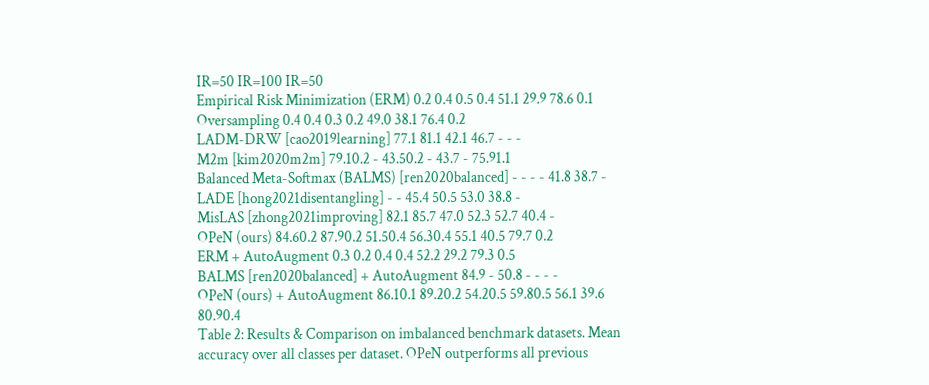IR=50 IR=100 IR=50
Empirical Risk Minimization (ERM) 0.2 0.4 0.5 0.4 51.1 29.9 78.6 0.1
Oversampling 0.4 0.4 0.3 0.2 49.0 38.1 76.4 0.2
LADM-DRW [cao2019learning] 77.1 81.1 42.1 46.7 - - -
M2m [kim2020m2m] 79.10.2 - 43.50.2 - 43.7 - 75.91.1
Balanced Meta-Softmax (BALMS) [ren2020balanced] - - - - 41.8 38.7 -
LADE [hong2021disentangling] - - 45.4 50.5 53.0 38.8 -
MisLAS [zhong2021improving] 82.1 85.7 47.0 52.3 52.7 40.4 -
OPeN (ours) 84.60.2 87.90.2 51.50.4 56.30.4 55.1 40.5 79.7 0.2
ERM + AutoAugment 0.3 0.2 0.4 0.4 52.2 29.2 79.3 0.5
BALMS [ren2020balanced] + AutoAugment 84.9 - 50.8 - - - -
OPeN (ours) + AutoAugment 86.10.1 89.20.2 54.20.5 59.80.5 56.1 39.6 80.90.4
Table 2: Results & Comparison on imbalanced benchmark datasets. Mean accuracy over all classes per dataset. OPeN outperforms all previous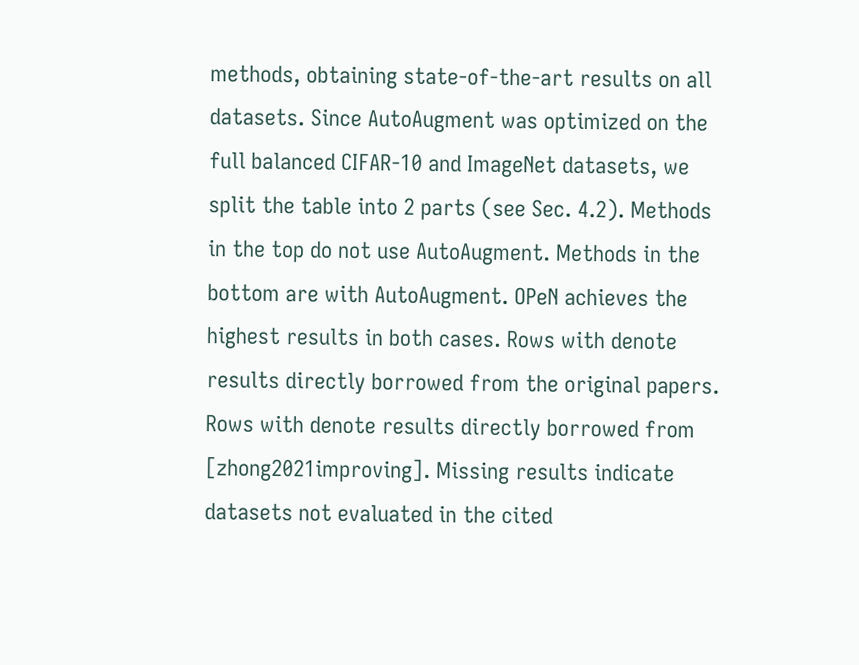methods, obtaining state-of-the-art results on all datasets. Since AutoAugment was optimized on the full balanced CIFAR-10 and ImageNet datasets, we split the table into 2 parts (see Sec. 4.2). Methods in the top do not use AutoAugment. Methods in the bottom are with AutoAugment. OPeN achieves the highest results in both cases. Rows with denote results directly borrowed from the original papers. Rows with denote results directly borrowed from [zhong2021improving]. Missing results indicate datasets not evaluated in the cited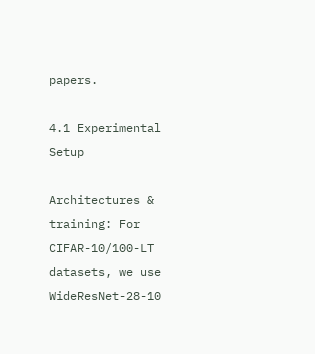papers.

4.1 Experimental Setup

Architectures & training: For CIFAR-10/100-LT datasets, we use WideResNet-28-10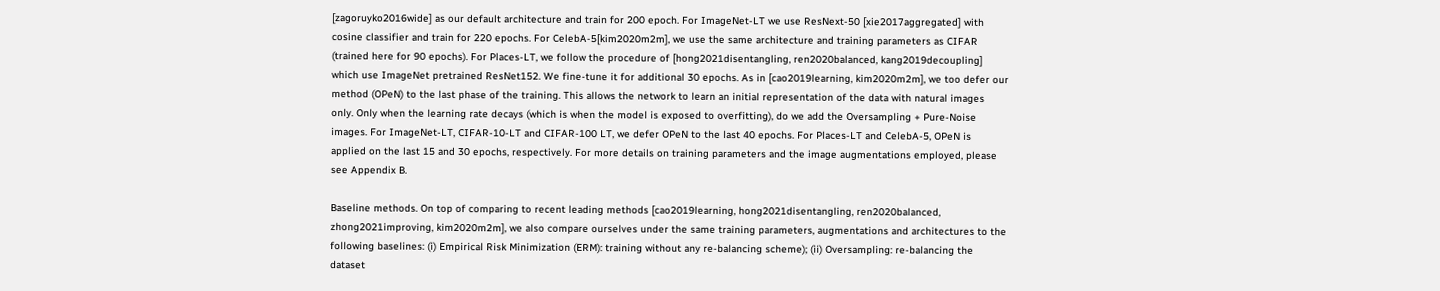[zagoruyko2016wide] as our default architecture and train for 200 epoch. For ImageNet-LT we use ResNext-50 [xie2017aggregated] with cosine classifier and train for 220 epochs. For CelebA-5[kim2020m2m], we use the same architecture and training parameters as CIFAR (trained here for 90 epochs). For Places-LT, we follow the procedure of [hong2021disentangling, ren2020balanced, kang2019decoupling] which use ImageNet pretrained ResNet152. We fine-tune it for additional 30 epochs. As in [cao2019learning, kim2020m2m], we too defer our method (OPeN) to the last phase of the training. This allows the network to learn an initial representation of the data with natural images only. Only when the learning rate decays (which is when the model is exposed to overfitting), do we add the Oversampling + Pure-Noise images. For ImageNet-LT, CIFAR-10-LT and CIFAR-100 LT, we defer OPeN to the last 40 epochs. For Places-LT and CelebA-5, OPeN is applied on the last 15 and 30 epochs, respectively. For more details on training parameters and the image augmentations employed, please see Appendix B.

Baseline methods. On top of comparing to recent leading methods [cao2019learning, hong2021disentangling, ren2020balanced, zhong2021improving, kim2020m2m], we also compare ourselves under the same training parameters, augmentations and architectures to the following baselines: (i) Empirical Risk Minimization (ERM): training without any re-balancing scheme); (ii) Oversampling: re-balancing the dataset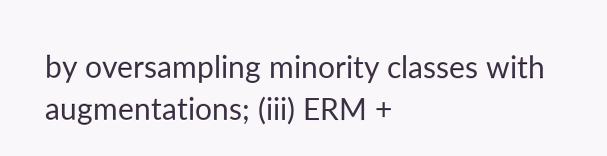by oversampling minority classes with augmentations; (iii) ERM +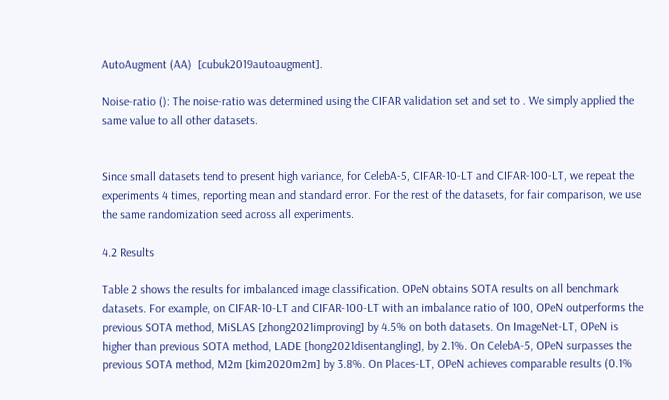AutoAugment (AA)  [cubuk2019autoaugment].

Noise-ratio (): The noise-ratio was determined using the CIFAR validation set and set to . We simply applied the same value to all other datasets.


Since small datasets tend to present high variance, for CelebA-5, CIFAR-10-LT and CIFAR-100-LT, we repeat the experiments 4 times, reporting mean and standard error. For the rest of the datasets, for fair comparison, we use the same randomization seed across all experiments.

4.2 Results

Table 2 shows the results for imbalanced image classification. OPeN obtains SOTA results on all benchmark datasets. For example, on CIFAR-10-LT and CIFAR-100-LT with an imbalance ratio of 100, OPeN outperforms the previous SOTA method, MiSLAS [zhong2021improving] by 4.5% on both datasets. On ImageNet-LT, OPeN is higher than previous SOTA method, LADE [hong2021disentangling], by 2.1%. On CelebA-5, OPeN surpasses the previous SOTA method, M2m [kim2020m2m] by 3.8%. On Places-LT, OPeN achieves comparable results (0.1%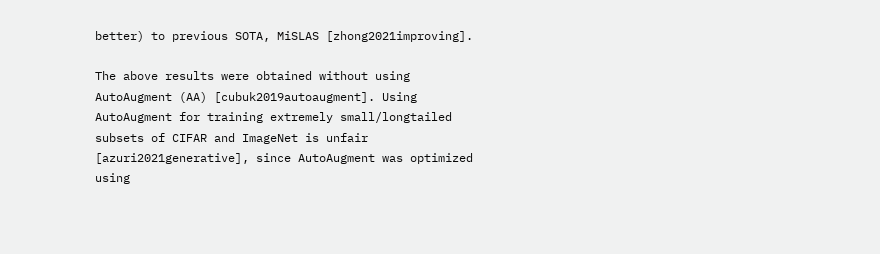better) to previous SOTA, MiSLAS [zhong2021improving].

The above results were obtained without using AutoAugment (AA) [cubuk2019autoaugment]. Using AutoAugment for training extremely small/longtailed subsets of CIFAR and ImageNet is unfair [azuri2021generative], since AutoAugment was optimized using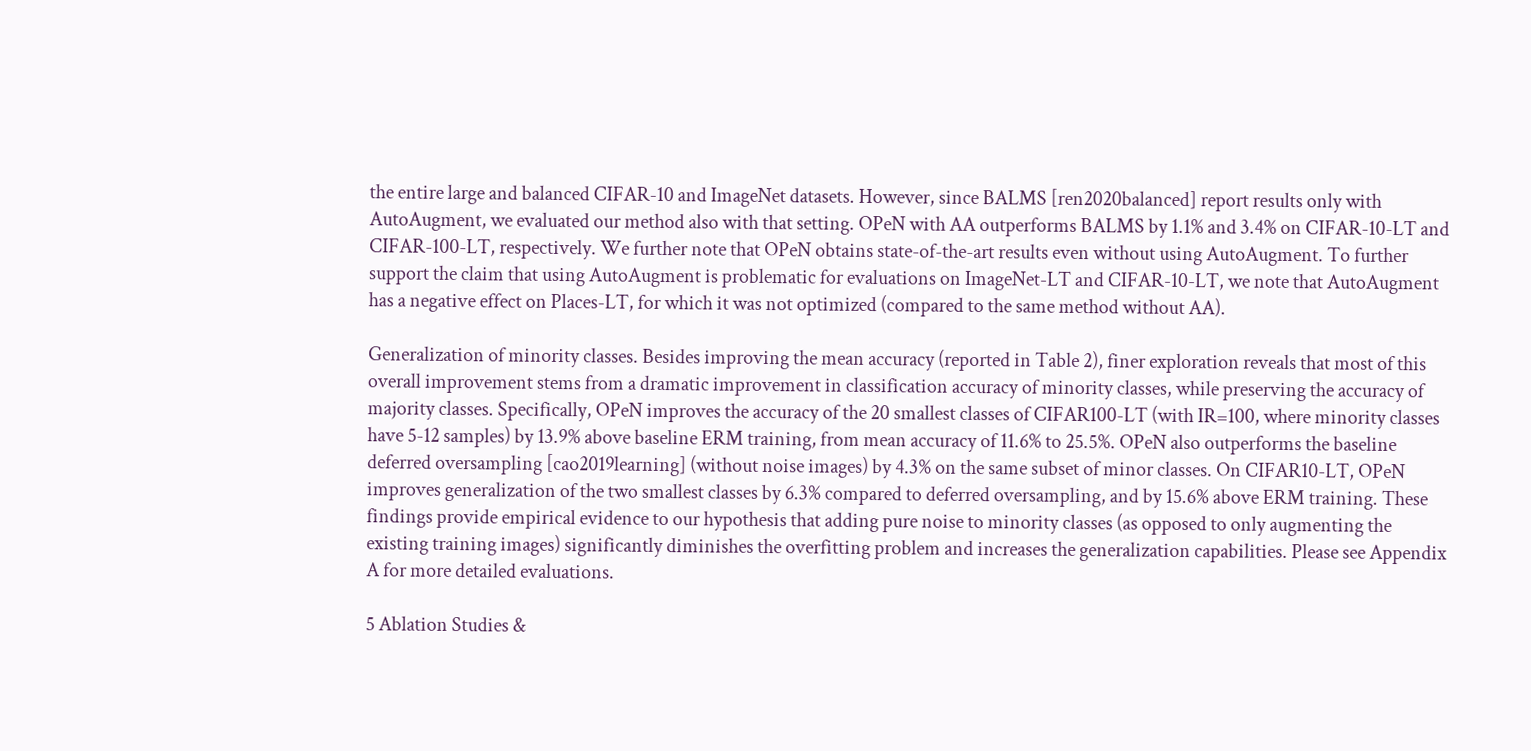the entire large and balanced CIFAR-10 and ImageNet datasets. However, since BALMS [ren2020balanced] report results only with AutoAugment, we evaluated our method also with that setting. OPeN with AA outperforms BALMS by 1.1% and 3.4% on CIFAR-10-LT and CIFAR-100-LT, respectively. We further note that OPeN obtains state-of-the-art results even without using AutoAugment. To further support the claim that using AutoAugment is problematic for evaluations on ImageNet-LT and CIFAR-10-LT, we note that AutoAugment has a negative effect on Places-LT, for which it was not optimized (compared to the same method without AA).

Generalization of minority classes. Besides improving the mean accuracy (reported in Table 2), finer exploration reveals that most of this overall improvement stems from a dramatic improvement in classification accuracy of minority classes, while preserving the accuracy of majority classes. Specifically, OPeN improves the accuracy of the 20 smallest classes of CIFAR100-LT (with IR=100, where minority classes have 5-12 samples) by 13.9% above baseline ERM training, from mean accuracy of 11.6% to 25.5%. OPeN also outperforms the baseline deferred oversampling [cao2019learning] (without noise images) by 4.3% on the same subset of minor classes. On CIFAR10-LT, OPeN improves generalization of the two smallest classes by 6.3% compared to deferred oversampling, and by 15.6% above ERM training. These findings provide empirical evidence to our hypothesis that adding pure noise to minority classes (as opposed to only augmenting the existing training images) significantly diminishes the overfitting problem and increases the generalization capabilities. Please see Appendix A for more detailed evaluations.

5 Ablation Studies &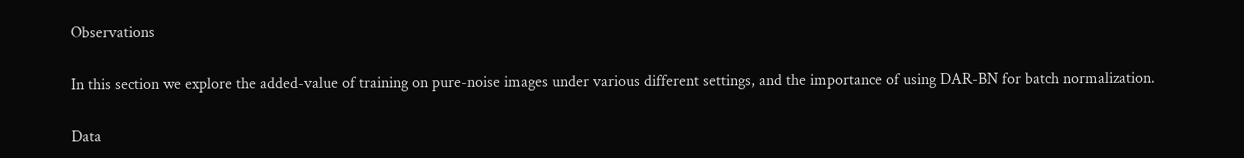Observations

In this section we explore the added-value of training on pure-noise images under various different settings, and the importance of using DAR-BN for batch normalization.

Data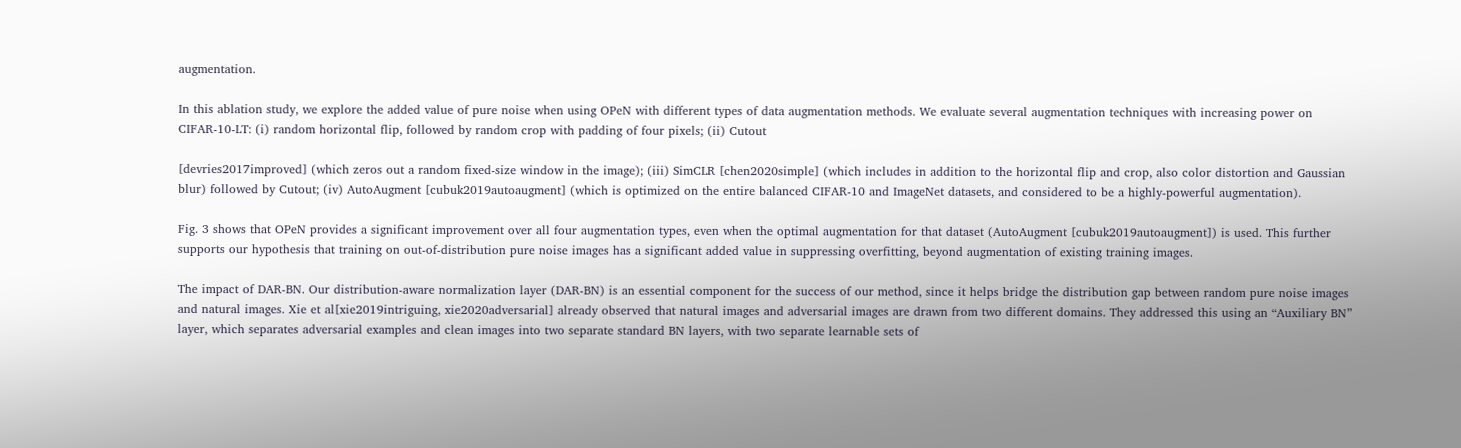augmentation.

In this ablation study, we explore the added value of pure noise when using OPeN with different types of data augmentation methods. We evaluate several augmentation techniques with increasing power on CIFAR-10-LT: (i) random horizontal flip, followed by random crop with padding of four pixels; (ii) Cutout

[devries2017improved] (which zeros out a random fixed-size window in the image); (iii) SimCLR [chen2020simple] (which includes in addition to the horizontal flip and crop, also color distortion and Gaussian blur) followed by Cutout; (iv) AutoAugment [cubuk2019autoaugment] (which is optimized on the entire balanced CIFAR-10 and ImageNet datasets, and considered to be a highly-powerful augmentation).

Fig. 3 shows that OPeN provides a significant improvement over all four augmentation types, even when the optimal augmentation for that dataset (AutoAugment [cubuk2019autoaugment]) is used. This further supports our hypothesis that training on out-of-distribution pure noise images has a significant added value in suppressing overfitting, beyond augmentation of existing training images.

The impact of DAR-BN. Our distribution-aware normalization layer (DAR-BN) is an essential component for the success of our method, since it helps bridge the distribution gap between random pure noise images and natural images. Xie et al[xie2019intriguing, xie2020adversarial] already observed that natural images and adversarial images are drawn from two different domains. They addressed this using an “Auxiliary BN” layer, which separates adversarial examples and clean images into two separate standard BN layers, with two separate learnable sets of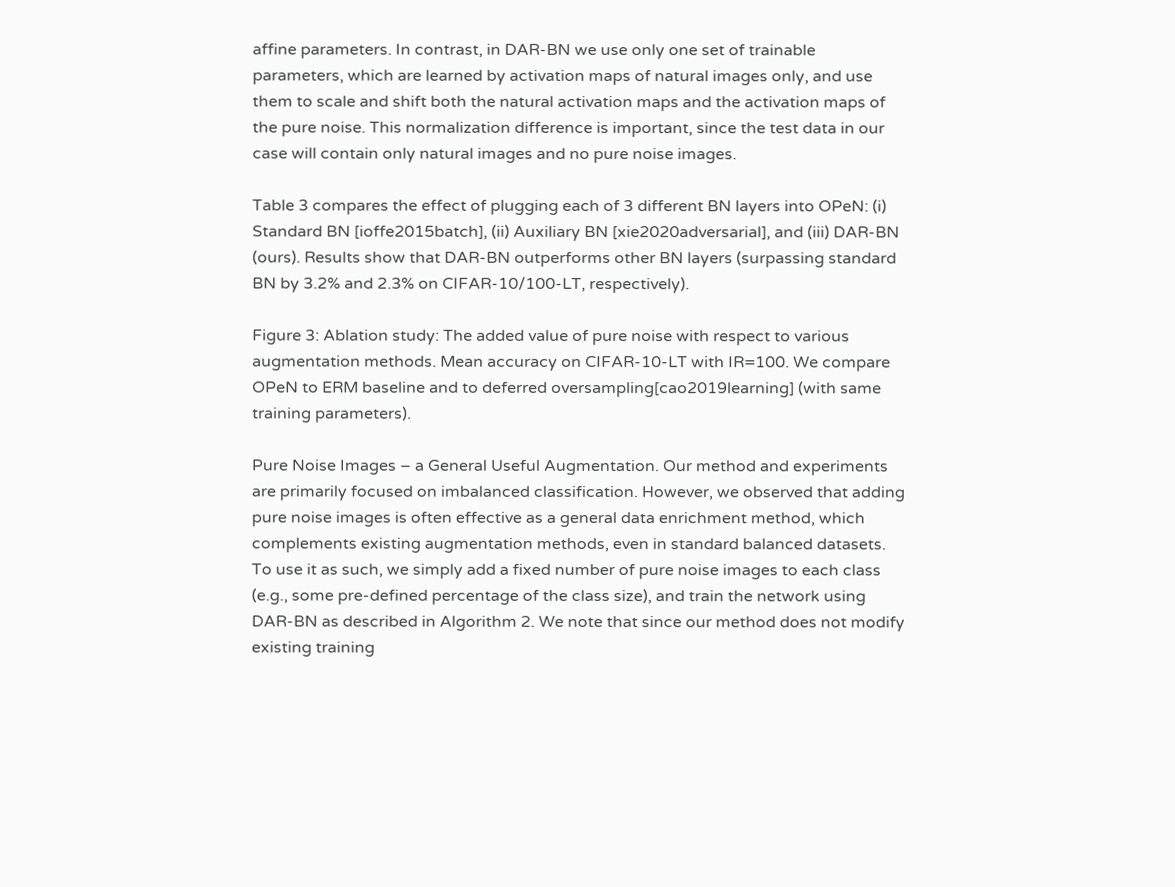affine parameters. In contrast, in DAR-BN we use only one set of trainable parameters, which are learned by activation maps of natural images only, and use them to scale and shift both the natural activation maps and the activation maps of the pure noise. This normalization difference is important, since the test data in our case will contain only natural images and no pure noise images.

Table 3 compares the effect of plugging each of 3 different BN layers into OPeN: (i) Standard BN [ioffe2015batch], (ii) Auxiliary BN [xie2020adversarial], and (iii) DAR-BN (ours). Results show that DAR-BN outperforms other BN layers (surpassing standard BN by 3.2% and 2.3% on CIFAR-10/100-LT, respectively).

Figure 3: Ablation study: The added value of pure noise with respect to various augmentation methods. Mean accuracy on CIFAR-10-LT with IR=100. We compare OPeN to ERM baseline and to deferred oversampling[cao2019learning] (with same training parameters).

Pure Noise Images – a General Useful Augmentation. Our method and experiments are primarily focused on imbalanced classification. However, we observed that adding pure noise images is often effective as a general data enrichment method, which complements existing augmentation methods, even in standard balanced datasets. To use it as such, we simply add a fixed number of pure noise images to each class (e.g., some pre-defined percentage of the class size), and train the network using DAR-BN as described in Algorithm 2. We note that since our method does not modify existing training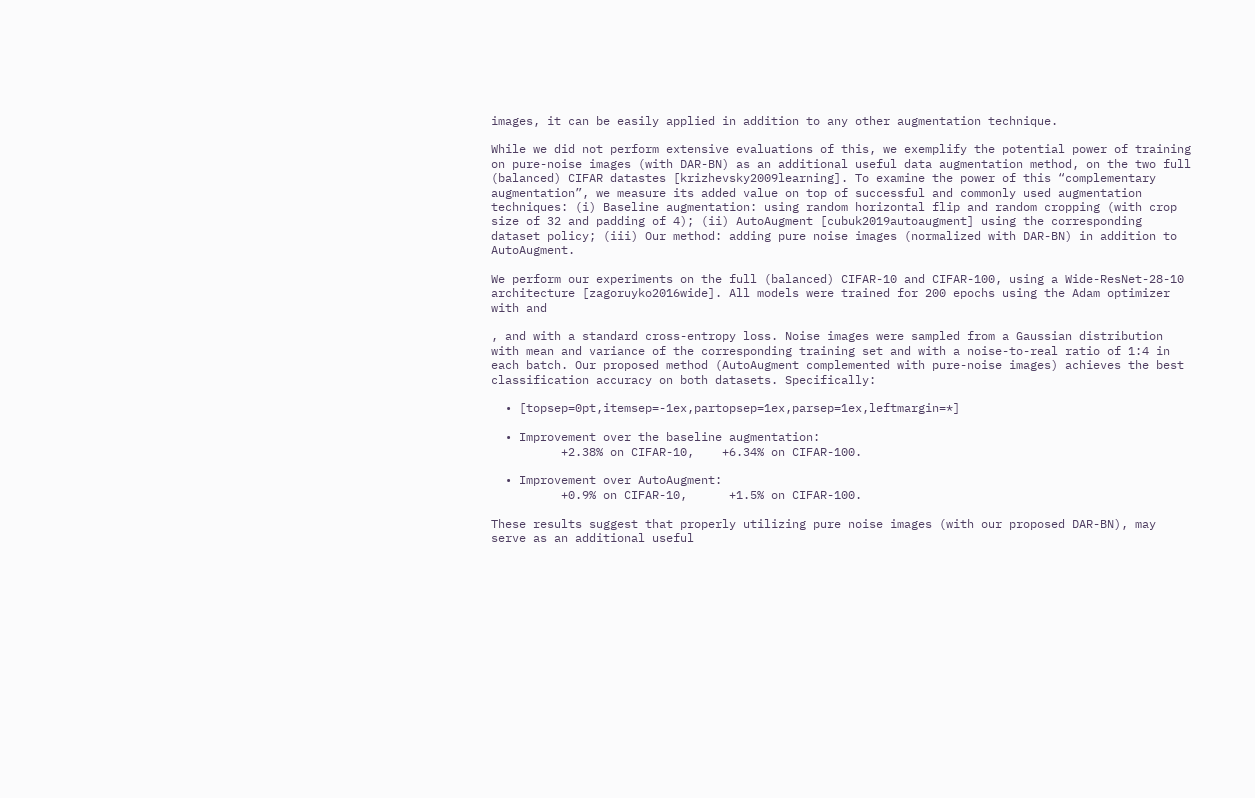images, it can be easily applied in addition to any other augmentation technique.

While we did not perform extensive evaluations of this, we exemplify the potential power of training on pure-noise images (with DAR-BN) as an additional useful data augmentation method, on the two full (balanced) CIFAR datastes [krizhevsky2009learning]. To examine the power of this “complementary augmentation”, we measure its added value on top of successful and commonly used augmentation techniques: (i) Baseline augmentation: using random horizontal flip and random cropping (with crop size of 32 and padding of 4); (ii) AutoAugment [cubuk2019autoaugment] using the corresponding dataset policy; (iii) Our method: adding pure noise images (normalized with DAR-BN) in addition to AutoAugment.

We perform our experiments on the full (balanced) CIFAR-10 and CIFAR-100, using a Wide-ResNet-28-10 architecture [zagoruyko2016wide]. All models were trained for 200 epochs using the Adam optimizer with and

, and with a standard cross-entropy loss. Noise images were sampled from a Gaussian distribution with mean and variance of the corresponding training set and with a noise-to-real ratio of 1:4 in each batch. Our proposed method (AutoAugment complemented with pure-noise images) achieves the best classification accuracy on both datasets. Specifically:

  • [topsep=0pt,itemsep=-1ex,partopsep=1ex,parsep=1ex,leftmargin=*]

  • Improvement over the baseline augmentation:
          +2.38% on CIFAR-10,    +6.34% on CIFAR-100.

  • Improvement over AutoAugment:
          +0.9% on CIFAR-10,      +1.5% on CIFAR-100.

These results suggest that properly utilizing pure noise images (with our proposed DAR-BN), may serve as an additional useful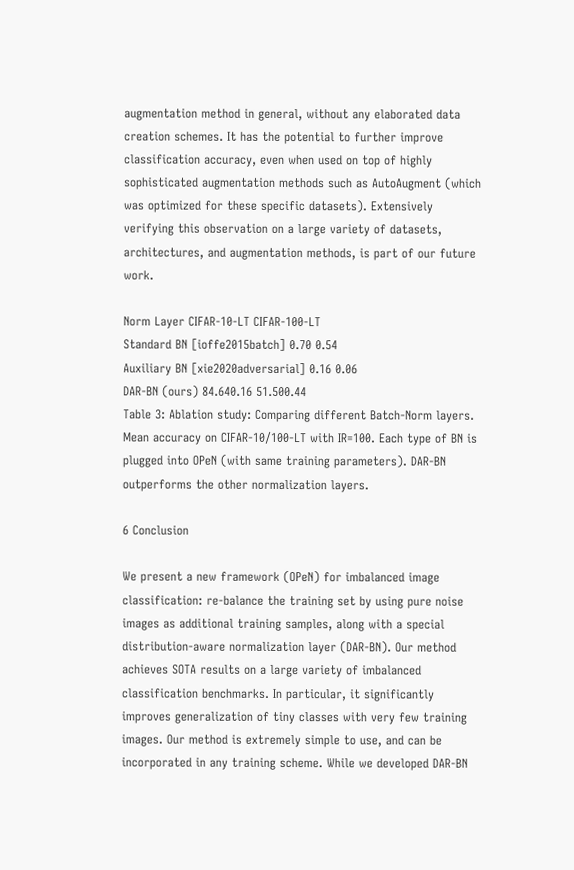augmentation method in general, without any elaborated data creation schemes. It has the potential to further improve classification accuracy, even when used on top of highly sophisticated augmentation methods such as AutoAugment (which was optimized for these specific datasets). Extensively verifying this observation on a large variety of datasets, architectures, and augmentation methods, is part of our future work.

Norm Layer CIFAR-10-LT CIFAR-100-LT
Standard BN [ioffe2015batch] 0.70 0.54
Auxiliary BN [xie2020adversarial] 0.16 0.06
DAR-BN (ours) 84.640.16 51.500.44
Table 3: Ablation study: Comparing different Batch-Norm layers. Mean accuracy on CIFAR-10/100-LT with IR=100. Each type of BN is plugged into OPeN (with same training parameters). DAR-BN outperforms the other normalization layers.

6 Conclusion

We present a new framework (OPeN) for imbalanced image classification: re-balance the training set by using pure noise images as additional training samples, along with a special distribution-aware normalization layer (DAR-BN). Our method achieves SOTA results on a large variety of imbalanced classification benchmarks. In particular, it significantly improves generalization of tiny classes with very few training images. Our method is extremely simple to use, and can be incorporated in any training scheme. While we developed DAR-BN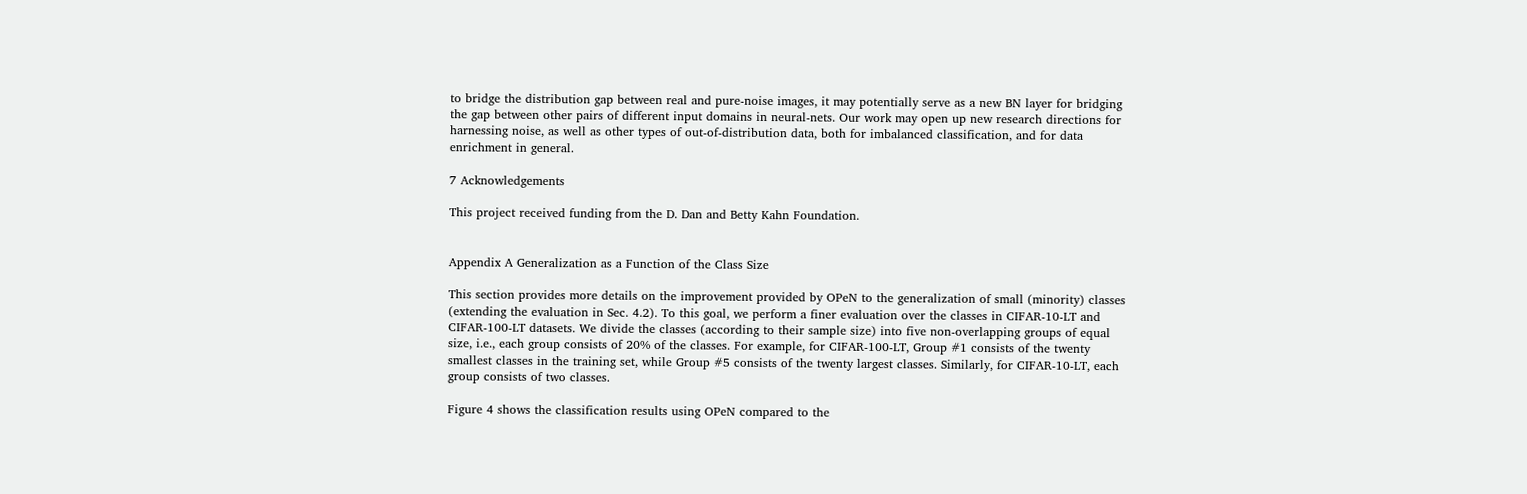to bridge the distribution gap between real and pure-noise images, it may potentially serve as a new BN layer for bridging the gap between other pairs of different input domains in neural-nets. Our work may open up new research directions for harnessing noise, as well as other types of out-of-distribution data, both for imbalanced classification, and for data enrichment in general.

7 Acknowledgements

This project received funding from the D. Dan and Betty Kahn Foundation.


Appendix A Generalization as a Function of the Class Size

This section provides more details on the improvement provided by OPeN to the generalization of small (minority) classes (extending the evaluation in Sec. 4.2). To this goal, we perform a finer evaluation over the classes in CIFAR-10-LT and CIFAR-100-LT datasets. We divide the classes (according to their sample size) into five non-overlapping groups of equal size, i.e., each group consists of 20% of the classes. For example, for CIFAR-100-LT, Group #1 consists of the twenty smallest classes in the training set, while Group #5 consists of the twenty largest classes. Similarly, for CIFAR-10-LT, each group consists of two classes.

Figure 4 shows the classification results using OPeN compared to the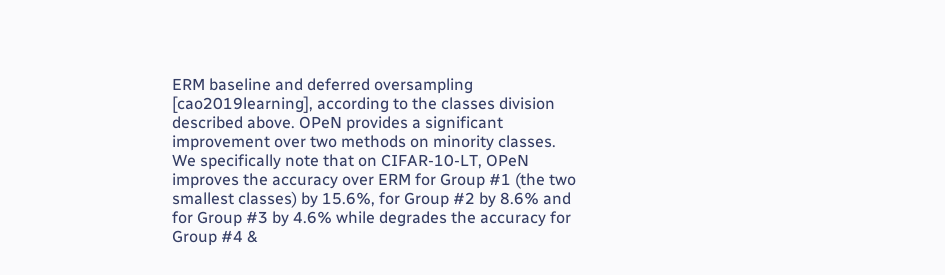ERM baseline and deferred oversampling [cao2019learning], according to the classes division described above. OPeN provides a significant improvement over two methods on minority classes. We specifically note that on CIFAR-10-LT, OPeN improves the accuracy over ERM for Group #1 (the two smallest classes) by 15.6%, for Group #2 by 8.6% and for Group #3 by 4.6% while degrades the accuracy for Group #4 &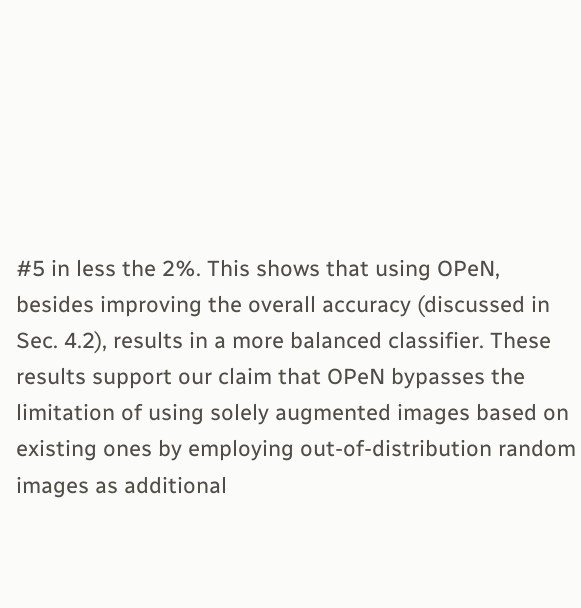#5 in less the 2%. This shows that using OPeN, besides improving the overall accuracy (discussed in Sec. 4.2), results in a more balanced classifier. These results support our claim that OPeN bypasses the limitation of using solely augmented images based on existing ones by employing out-of-distribution random images as additional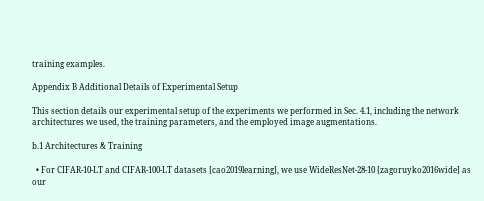training examples.

Appendix B Additional Details of Experimental Setup

This section details our experimental setup of the experiments we performed in Sec. 4.1, including the network architectures we used, the training parameters, and the employed image augmentations.

b.1 Architectures & Training

  • For CIFAR-10-LT and CIFAR-100-LT datasets [cao2019learning], we use WideResNet-28-10 [zagoruyko2016wide] as our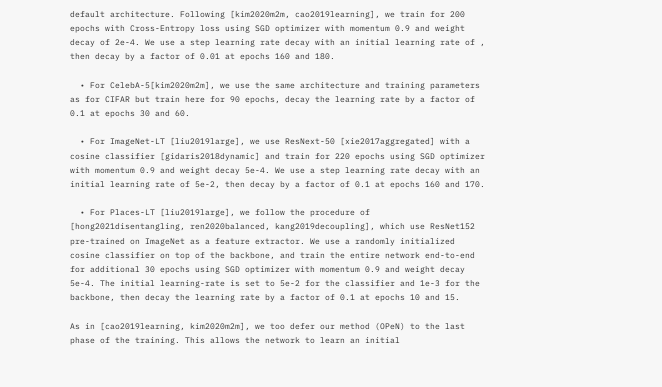default architecture. Following [kim2020m2m, cao2019learning], we train for 200 epochs with Cross-Entropy loss using SGD optimizer with momentum 0.9 and weight decay of 2e-4. We use a step learning rate decay with an initial learning rate of , then decay by a factor of 0.01 at epochs 160 and 180.

  • For CelebA-5[kim2020m2m], we use the same architecture and training parameters as for CIFAR but train here for 90 epochs, decay the learning rate by a factor of 0.1 at epochs 30 and 60.

  • For ImageNet-LT [liu2019large], we use ResNext-50 [xie2017aggregated] with a cosine classifier [gidaris2018dynamic] and train for 220 epochs using SGD optimizer with momentum 0.9 and weight decay 5e-4. We use a step learning rate decay with an initial learning rate of 5e-2, then decay by a factor of 0.1 at epochs 160 and 170.

  • For Places-LT [liu2019large], we follow the procedure of [hong2021disentangling, ren2020balanced, kang2019decoupling], which use ResNet152 pre-trained on ImageNet as a feature extractor. We use a randomly initialized cosine classifier on top of the backbone, and train the entire network end-to-end for additional 30 epochs using SGD optimizer with momentum 0.9 and weight decay 5e-4. The initial learning-rate is set to 5e-2 for the classifier and 1e-3 for the backbone, then decay the learning rate by a factor of 0.1 at epochs 10 and 15.

As in [cao2019learning, kim2020m2m], we too defer our method (OPeN) to the last phase of the training. This allows the network to learn an initial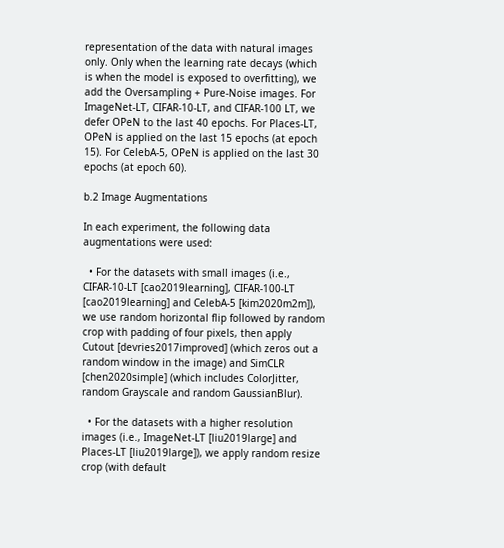representation of the data with natural images only. Only when the learning rate decays (which is when the model is exposed to overfitting), we add the Oversampling + Pure-Noise images. For ImageNet-LT, CIFAR-10-LT, and CIFAR-100 LT, we defer OPeN to the last 40 epochs. For Places-LT, OPeN is applied on the last 15 epochs (at epoch 15). For CelebA-5, OPeN is applied on the last 30 epochs (at epoch 60).

b.2 Image Augmentations

In each experiment, the following data augmentations were used:

  • For the datasets with small images (i.e., CIFAR-10-LT [cao2019learning], CIFAR-100-LT [cao2019learning] and CelebA-5 [kim2020m2m]), we use random horizontal flip followed by random crop with padding of four pixels, then apply Cutout [devries2017improved] (which zeros out a random window in the image) and SimCLR [chen2020simple] (which includes ColorJitter, random Grayscale and random GaussianBlur).

  • For the datasets with a higher resolution images (i.e., ImageNet-LT [liu2019large] and Places-LT [liu2019large]), we apply random resize crop (with default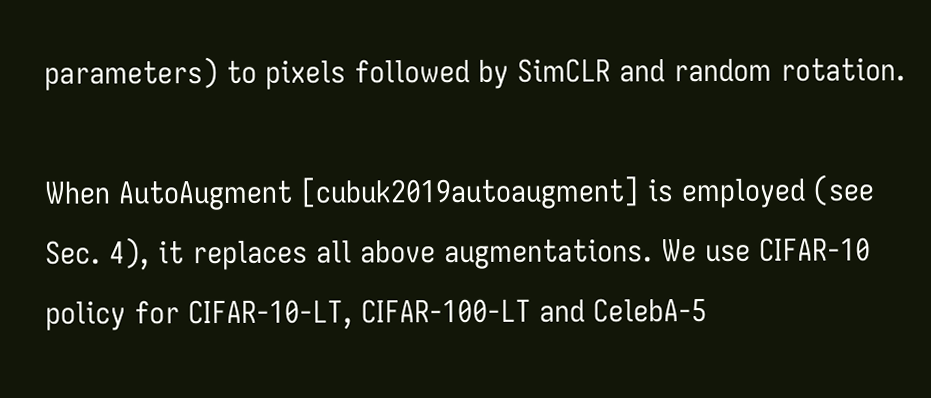parameters) to pixels followed by SimCLR and random rotation.

When AutoAugment [cubuk2019autoaugment] is employed (see Sec. 4), it replaces all above augmentations. We use CIFAR-10 policy for CIFAR-10-LT, CIFAR-100-LT and CelebA-5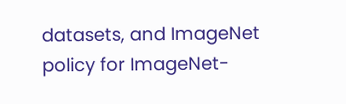datasets, and ImageNet policy for ImageNet-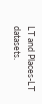LT and Places-LT datasets.